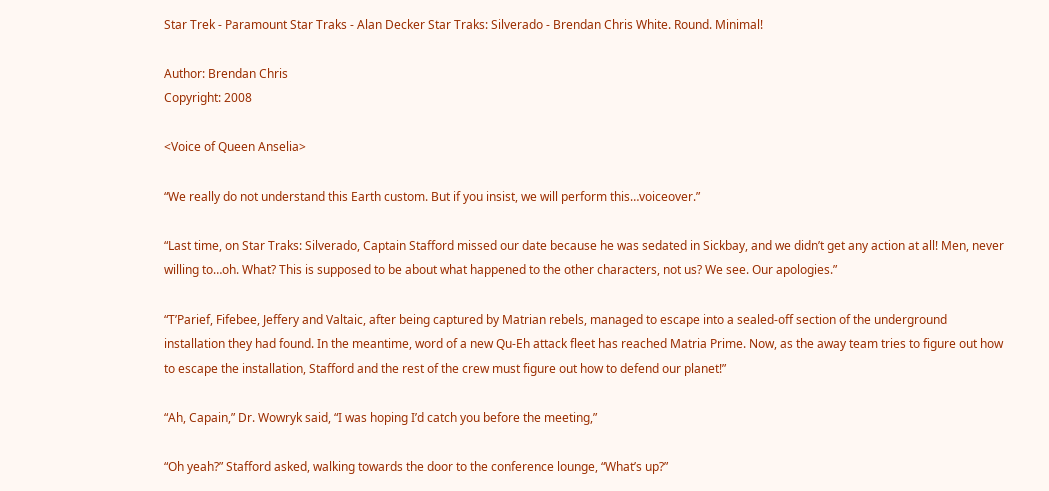Star Trek - Paramount Star Traks - Alan Decker Star Traks: Silverado - Brendan Chris White. Round. Minimal!

Author: Brendan Chris
Copyright: 2008

<Voice of Queen Anselia>

“We really do not understand this Earth custom. But if you insist, we will perform this…voiceover.”

“Last time, on Star Traks: Silverado, Captain Stafford missed our date because he was sedated in Sickbay, and we didn’t get any action at all! Men, never willing to…oh. What? This is supposed to be about what happened to the other characters, not us? We see. Our apologies.”

“T’Parief, Fifebee, Jeffery and Valtaic, after being captured by Matrian rebels, managed to escape into a sealed-off section of the underground installation they had found. In the meantime, word of a new Qu-Eh attack fleet has reached Matria Prime. Now, as the away team tries to figure out how to escape the installation, Stafford and the rest of the crew must figure out how to defend our planet!”

“Ah, Capain,” Dr. Wowryk said, “I was hoping I’d catch you before the meeting,”

“Oh yeah?” Stafford asked, walking towards the door to the conference lounge, “What’s up?”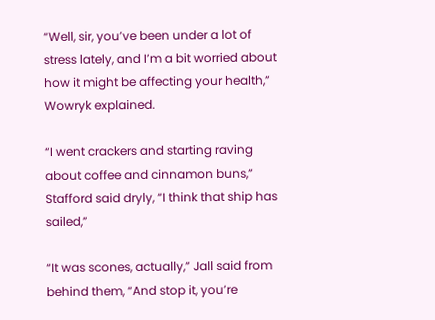“Well, sir, you’ve been under a lot of stress lately, and I’m a bit worried about how it might be affecting your health,” Wowryk explained.

“I went crackers and starting raving about coffee and cinnamon buns,” Stafford said dryly, “I think that ship has sailed,”

“It was scones, actually,” Jall said from behind them, “And stop it, you’re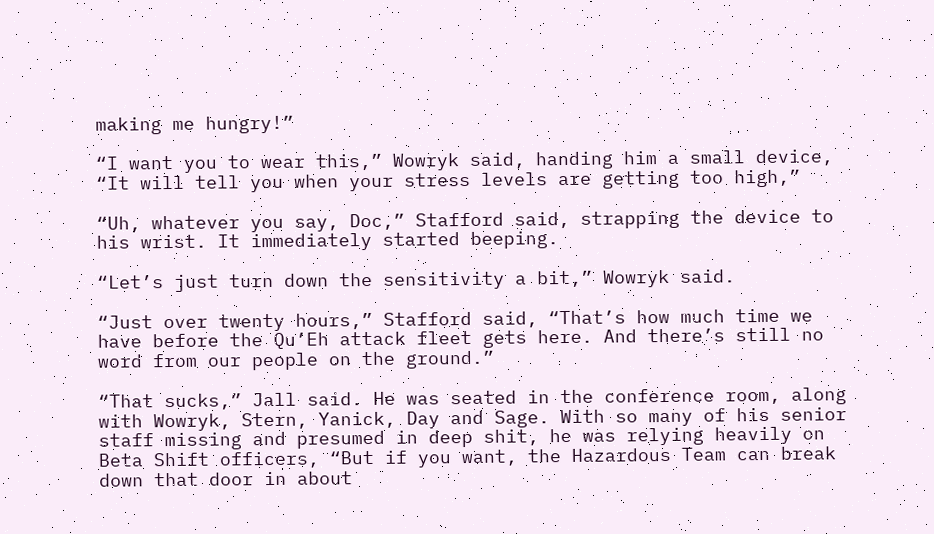making me hungry!”

“I want you to wear this,” Wowryk said, handing him a small device, “It will tell you when your stress levels are getting too high,”

“Uh, whatever you say, Doc,” Stafford said, strapping the device to his wrist. It immediately started beeping.

“Let’s just turn down the sensitivity a bit,” Wowryk said.

“Just over twenty hours,” Stafford said, “That’s how much time we have before the Qu’Eh attack fleet gets here. And there’s still no word from our people on the ground.”

“That sucks,” Jall said. He was seated in the conference room, along with Wowryk, Stern, Yanick, Day and Sage. With so many of his senior staff missing and presumed in deep shit, he was relying heavily on Beta Shift officers, “But if you want, the Hazardous Team can break down that door in about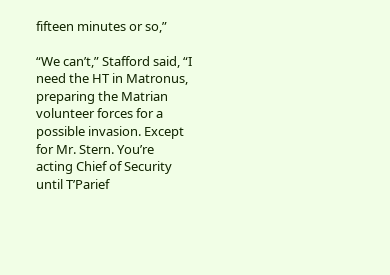fifteen minutes or so,”

“We can’t,” Stafford said, “I need the HT in Matronus, preparing the Matrian volunteer forces for a possible invasion. Except for Mr. Stern. You’re acting Chief of Security until T’Parief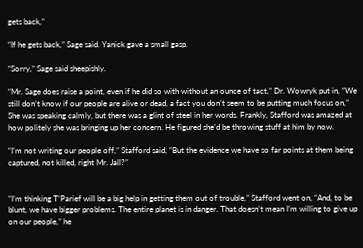gets back,”

“If he gets back,” Sage said. Yanick gave a small gasp.

“Sorry,” Sage said sheepishly.

“Mr. Sage does raise a point, even if he did so with without an ounce of tact,” Dr. Wowryk put in, “We still don’t know if our people are alive or dead, a fact you don’t seem to be putting much focus on,” She was speaking calmly, but there was a glint of steel in her words. Frankly, Stafford was amazed at how politely she was bringing up her concern. He figured she’d be throwing stuff at him by now.

“I’m not writing our people off,” Stafford said, “But the evidence we have so far points at them being captured, not killed, right Mr. Jall?”


“I’m thinking T’Parief will be a big help in getting them out of trouble,” Stafford went on, “And, to be blunt, we have bigger problems. The entire planet is in danger. That doesn’t mean I’m willing to give up on our people,” he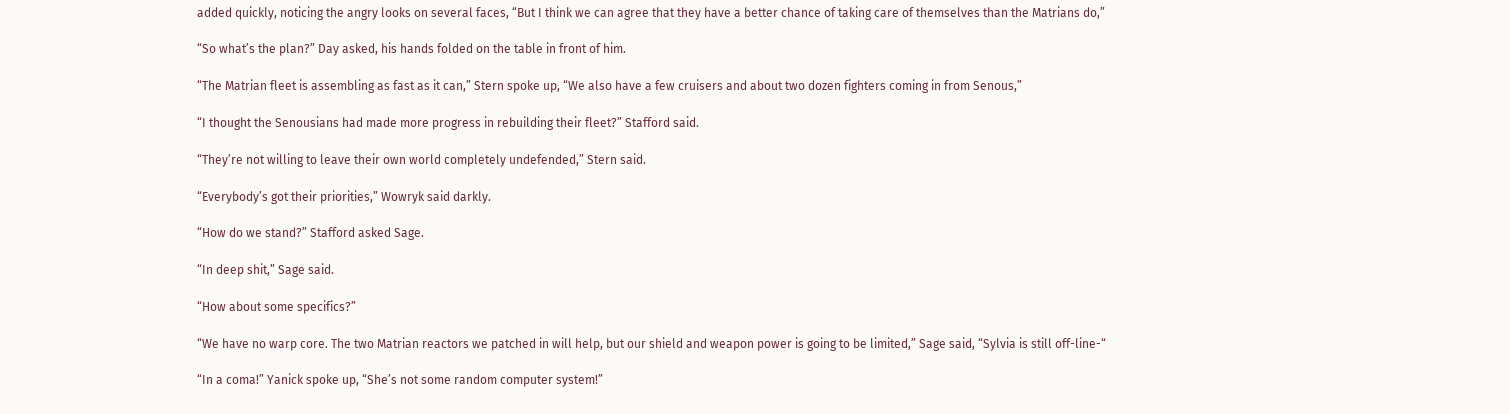added quickly, noticing the angry looks on several faces, “But I think we can agree that they have a better chance of taking care of themselves than the Matrians do,”

“So what’s the plan?” Day asked, his hands folded on the table in front of him.

“The Matrian fleet is assembling as fast as it can,” Stern spoke up, “We also have a few cruisers and about two dozen fighters coming in from Senous,”

“I thought the Senousians had made more progress in rebuilding their fleet?” Stafford said.

“They’re not willing to leave their own world completely undefended,” Stern said.

“Everybody’s got their priorities,” Wowryk said darkly.

“How do we stand?” Stafford asked Sage.

“In deep shit,” Sage said.

“How about some specifics?”

“We have no warp core. The two Matrian reactors we patched in will help, but our shield and weapon power is going to be limited,” Sage said, “Sylvia is still off-line-“

“In a coma!” Yanick spoke up, “She’s not some random computer system!”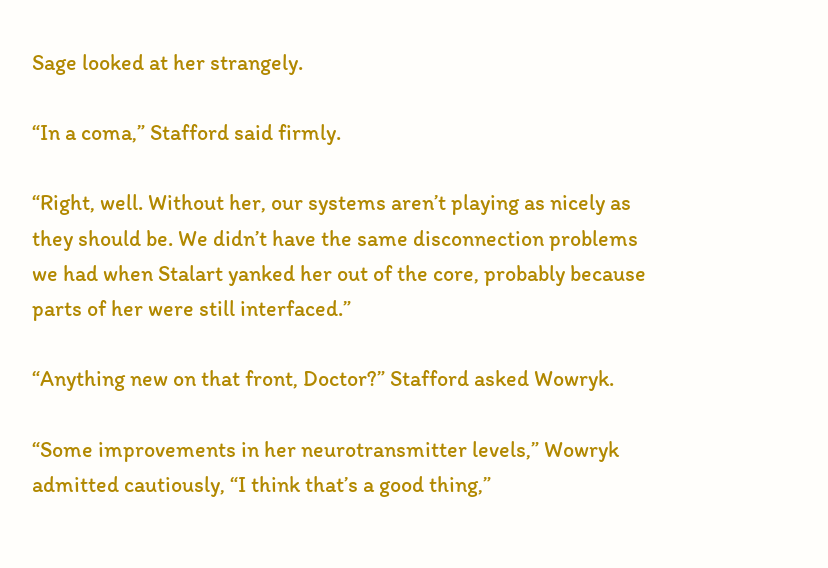Sage looked at her strangely.

“In a coma,” Stafford said firmly.

“Right, well. Without her, our systems aren’t playing as nicely as they should be. We didn’t have the same disconnection problems we had when Stalart yanked her out of the core, probably because parts of her were still interfaced.”

“Anything new on that front, Doctor?” Stafford asked Wowryk.

“Some improvements in her neurotransmitter levels,” Wowryk admitted cautiously, “I think that’s a good thing,”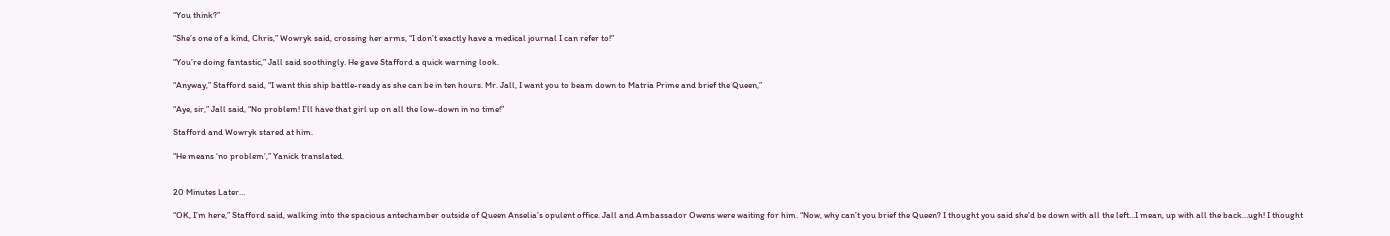“You think?”

“She’s one of a kind, Chris,” Wowryk said, crossing her arms, “I don’t exactly have a medical journal I can refer to!”

“You’re doing fantastic,” Jall said soothingly. He gave Stafford a quick warning look.

“Anyway,” Stafford said, “I want this ship battle-ready as she can be in ten hours. Mr. Jall, I want you to beam down to Matria Prime and brief the Queen,”

“Aye, sir,” Jall said, “No problem! I’ll have that girl up on all the low-down in no time!”

Stafford and Wowryk stared at him.

“He means ‘no problem’,” Yanick translated.


20 Minutes Later…

“OK, I’m here,” Stafford said, walking into the spacious antechamber outside of Queen Anselia’s opulent office. Jall and Ambassador Owens were waiting for him. “Now, why can’t you brief the Queen? I thought you said she’d be down with all the left…I mean, up with all the back…ugh! I thought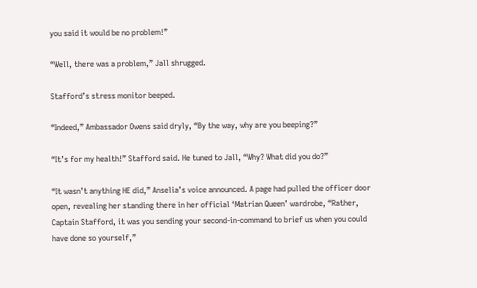you said it would be no problem!”

“Well, there was a problem,” Jall shrugged.

Stafford’s stress monitor beeped.

“Indeed,” Ambassador Owens said dryly, “By the way, why are you beeping?”

“It’s for my health!” Stafford said. He tuned to Jall, “Why? What did you do?”

“It wasn’t anything HE did,” Anselia’s voice announced. A page had pulled the officer door open, revealing her standing there in her official ‘Matrian Queen’ wardrobe, “Rather, Captain Stafford, it was you sending your second-in-command to brief us when you could have done so yourself,”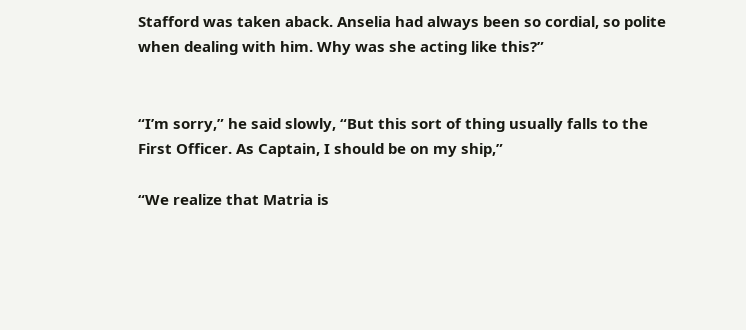Stafford was taken aback. Anselia had always been so cordial, so polite when dealing with him. Why was she acting like this?”


“I’m sorry,” he said slowly, “But this sort of thing usually falls to the First Officer. As Captain, I should be on my ship,”

“We realize that Matria is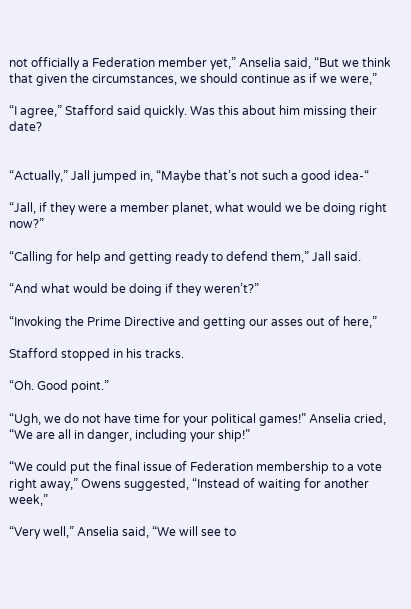not officially a Federation member yet,” Anselia said, “But we think that given the circumstances, we should continue as if we were,”

“I agree,” Stafford said quickly. Was this about him missing their date?


“Actually,” Jall jumped in, “Maybe that’s not such a good idea-“

“Jall, if they were a member planet, what would we be doing right now?”

“Calling for help and getting ready to defend them,” Jall said.

“And what would be doing if they weren’t?”

“Invoking the Prime Directive and getting our asses out of here,”

Stafford stopped in his tracks.

“Oh. Good point.”

“Ugh, we do not have time for your political games!” Anselia cried, “We are all in danger, including your ship!”

“We could put the final issue of Federation membership to a vote right away,” Owens suggested, “Instead of waiting for another week,”

“Very well,” Anselia said, “We will see to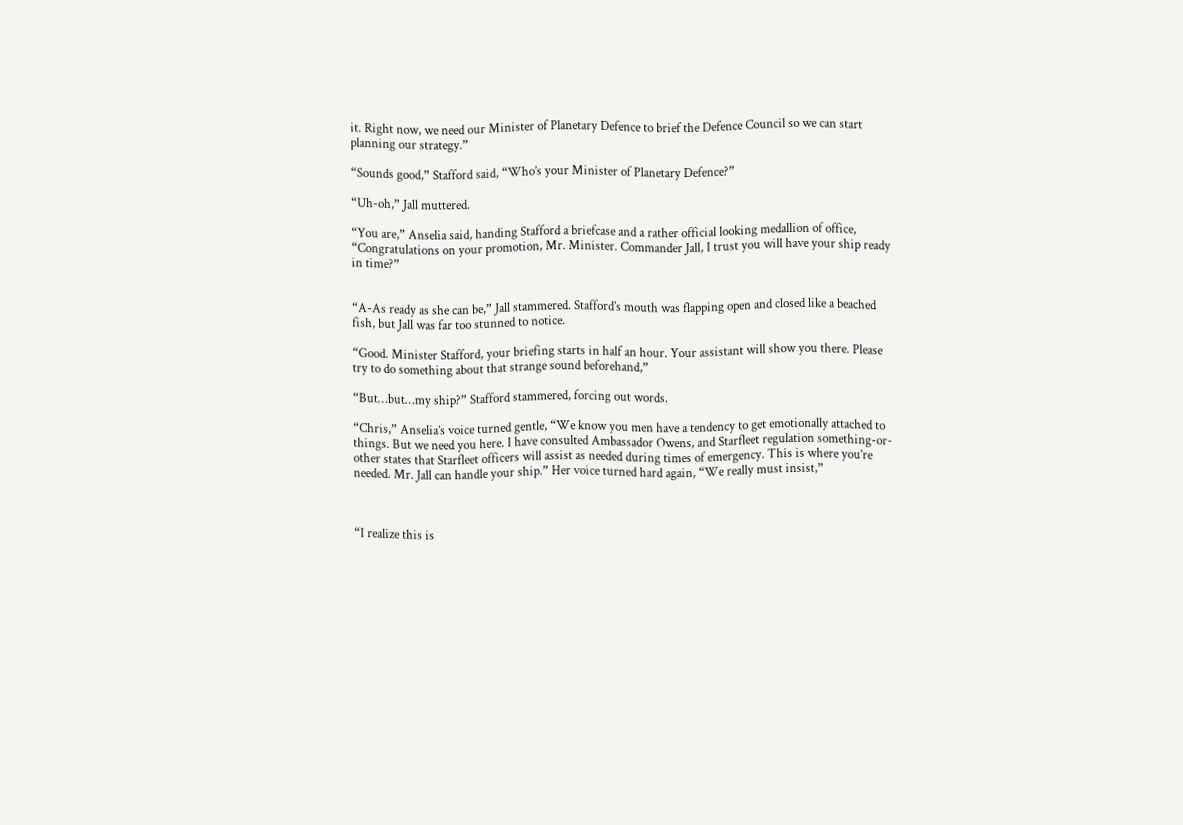it. Right now, we need our Minister of Planetary Defence to brief the Defence Council so we can start planning our strategy.”

“Sounds good,” Stafford said, “Who’s your Minister of Planetary Defence?”

“Uh-oh,” Jall muttered.

“You are,” Anselia said, handing Stafford a briefcase and a rather official looking medallion of office, “Congratulations on your promotion, Mr. Minister. Commander Jall, I trust you will have your ship ready in time?”


“A-As ready as she can be,” Jall stammered. Stafford’s mouth was flapping open and closed like a beached fish, but Jall was far too stunned to notice.

“Good. Minister Stafford, your briefing starts in half an hour. Your assistant will show you there. Please try to do something about that strange sound beforehand,”

“But…but…my ship?” Stafford stammered, forcing out words.

“Chris,” Anselia’s voice turned gentle, “We know you men have a tendency to get emotionally attached to things. But we need you here. I have consulted Ambassador Owens, and Starfleet regulation something-or-other states that Starfleet officers will assist as needed during times of emergency. This is where you’re needed. Mr. Jall can handle your ship.” Her voice turned hard again, “We really must insist,”



“I realize this is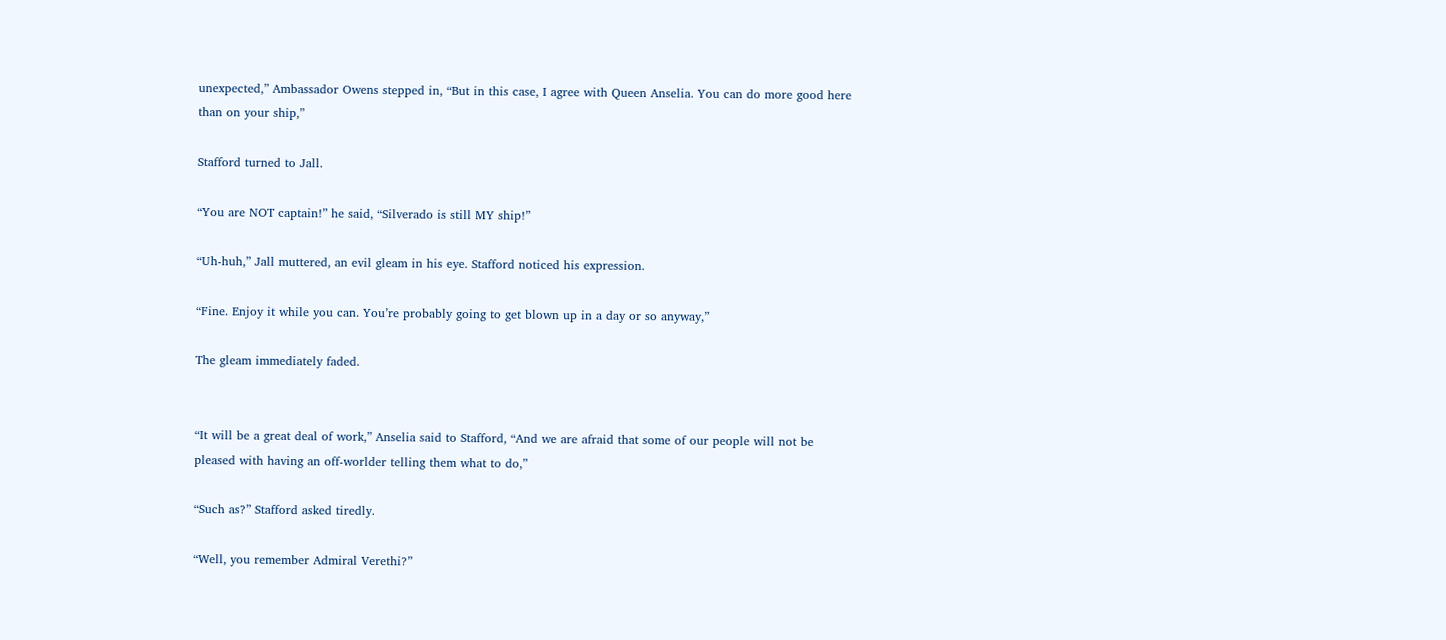unexpected,” Ambassador Owens stepped in, “But in this case, I agree with Queen Anselia. You can do more good here than on your ship,”

Stafford turned to Jall.

“You are NOT captain!” he said, “Silverado is still MY ship!”

“Uh-huh,” Jall muttered, an evil gleam in his eye. Stafford noticed his expression.

“Fine. Enjoy it while you can. You’re probably going to get blown up in a day or so anyway,”

The gleam immediately faded.


“It will be a great deal of work,” Anselia said to Stafford, “And we are afraid that some of our people will not be pleased with having an off-worlder telling them what to do,”

“Such as?” Stafford asked tiredly.

“Well, you remember Admiral Verethi?”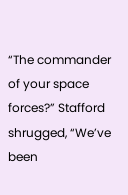“The commander of your space forces?” Stafford shrugged, “We’ve been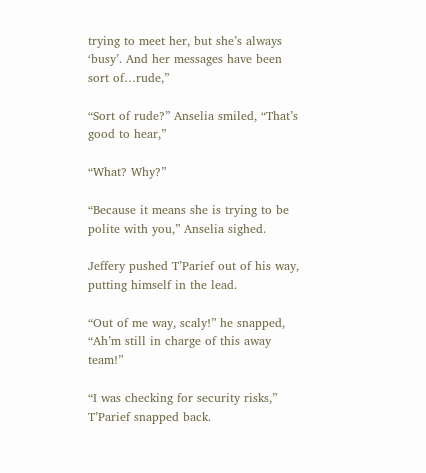trying to meet her, but she’s always ‘busy’. And her messages have been sort of…rude,”

“Sort of rude?” Anselia smiled, “That’s good to hear,”

“What? Why?”

“Because it means she is trying to be polite with you,” Anselia sighed.

Jeffery pushed T’Parief out of his way, putting himself in the lead.

“Out of me way, scaly!” he snapped, “Ah’m still in charge of this away team!”

“I was checking for security risks,” T’Parief snapped back.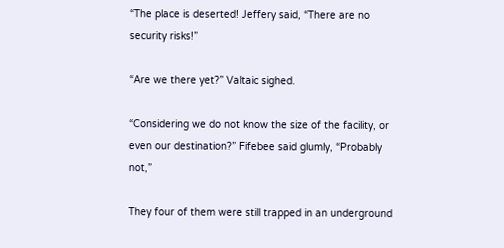“The place is deserted! Jeffery said, “There are no security risks!”

“Are we there yet?” Valtaic sighed.

“Considering we do not know the size of the facility, or even our destination?” Fifebee said glumly, “Probably not,”

They four of them were still trapped in an underground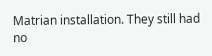Matrian installation. They still had no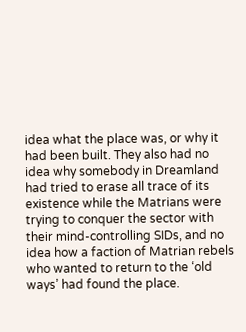idea what the place was, or why it had been built. They also had no idea why somebody in Dreamland had tried to erase all trace of its existence while the Matrians were trying to conquer the sector with their mind-controlling SIDs, and no idea how a faction of Matrian rebels who wanted to return to the ‘old ways’ had found the place.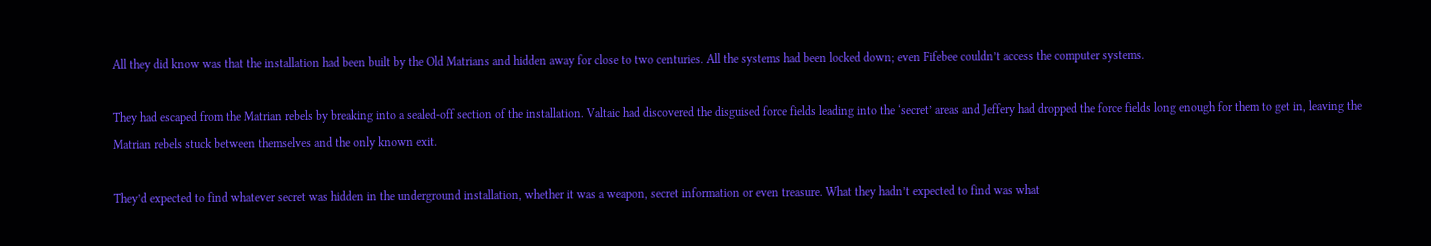All they did know was that the installation had been built by the Old Matrians and hidden away for close to two centuries. All the systems had been locked down; even Fifebee couldn’t access the computer systems.

They had escaped from the Matrian rebels by breaking into a sealed-off section of the installation. Valtaic had discovered the disguised force fields leading into the ‘secret’ areas and Jeffery had dropped the force fields long enough for them to get in, leaving the Matrian rebels stuck between themselves and the only known exit.

They’d expected to find whatever secret was hidden in the underground installation, whether it was a weapon, secret information or even treasure. What they hadn’t expected to find was what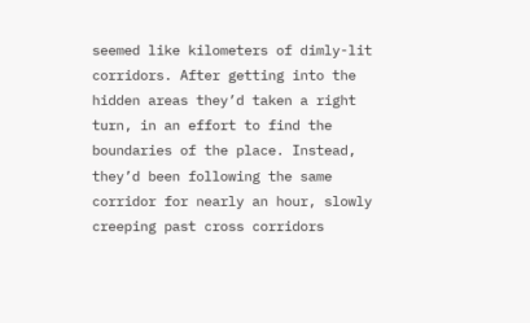seemed like kilometers of dimly-lit corridors. After getting into the hidden areas they’d taken a right turn, in an effort to find the boundaries of the place. Instead, they’d been following the same corridor for nearly an hour, slowly creeping past cross corridors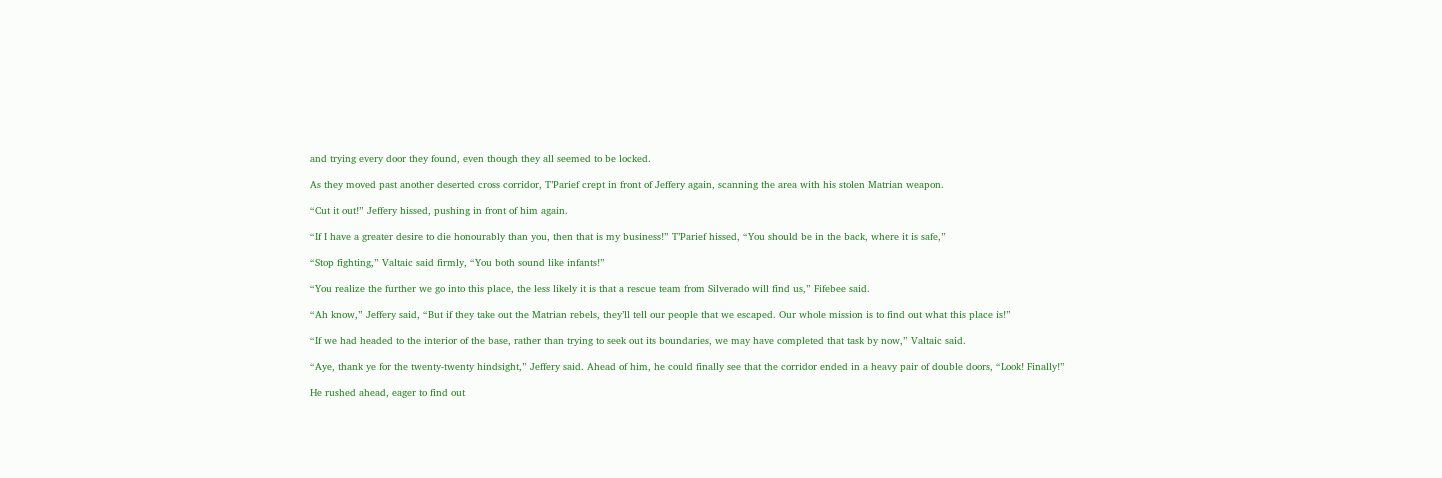and trying every door they found, even though they all seemed to be locked.

As they moved past another deserted cross corridor, T’Parief crept in front of Jeffery again, scanning the area with his stolen Matrian weapon.

“Cut it out!” Jeffery hissed, pushing in front of him again.

“If I have a greater desire to die honourably than you, then that is my business!” T’Parief hissed, “You should be in the back, where it is safe,”

“Stop fighting,” Valtaic said firmly, “You both sound like infants!”

“You realize the further we go into this place, the less likely it is that a rescue team from Silverado will find us,” Fifebee said.

“Ah know,” Jeffery said, “But if they take out the Matrian rebels, they’ll tell our people that we escaped. Our whole mission is to find out what this place is!”

“If we had headed to the interior of the base, rather than trying to seek out its boundaries, we may have completed that task by now,” Valtaic said.

“Aye, thank ye for the twenty-twenty hindsight,” Jeffery said. Ahead of him, he could finally see that the corridor ended in a heavy pair of double doors, “Look! Finally!”

He rushed ahead, eager to find out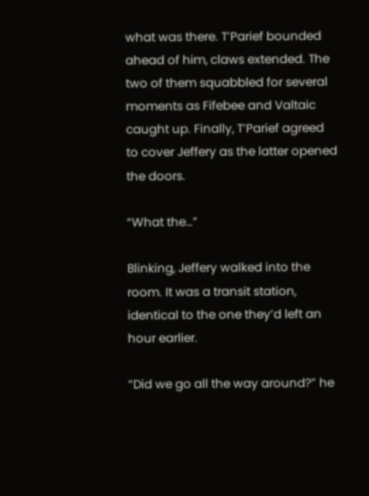what was there. T’Parief bounded ahead of him, claws extended. The two of them squabbled for several moments as Fifebee and Valtaic caught up. Finally, T’Parief agreed to cover Jeffery as the latter opened the doors.

“What the…”

Blinking, Jeffery walked into the room. It was a transit station, identical to the one they’d left an hour earlier.

“Did we go all the way around?” he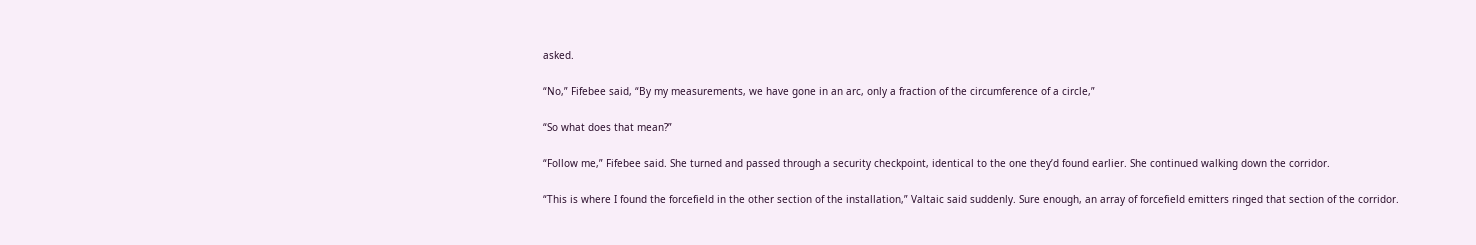asked.

“No,” Fifebee said, “By my measurements, we have gone in an arc, only a fraction of the circumference of a circle,”

“So what does that mean?”

“Follow me,” Fifebee said. She turned and passed through a security checkpoint, identical to the one they’d found earlier. She continued walking down the corridor.

“This is where I found the forcefield in the other section of the installation,” Valtaic said suddenly. Sure enough, an array of forcefield emitters ringed that section of the corridor.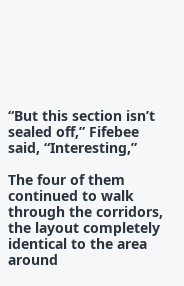“But this section isn’t sealed off,” Fifebee said, “Interesting,”

The four of them continued to walk through the corridors, the layout completely identical to the area around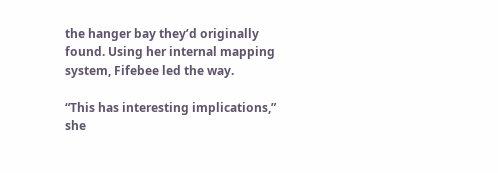the hanger bay they’d originally found. Using her internal mapping system, Fifebee led the way.

“This has interesting implications,” she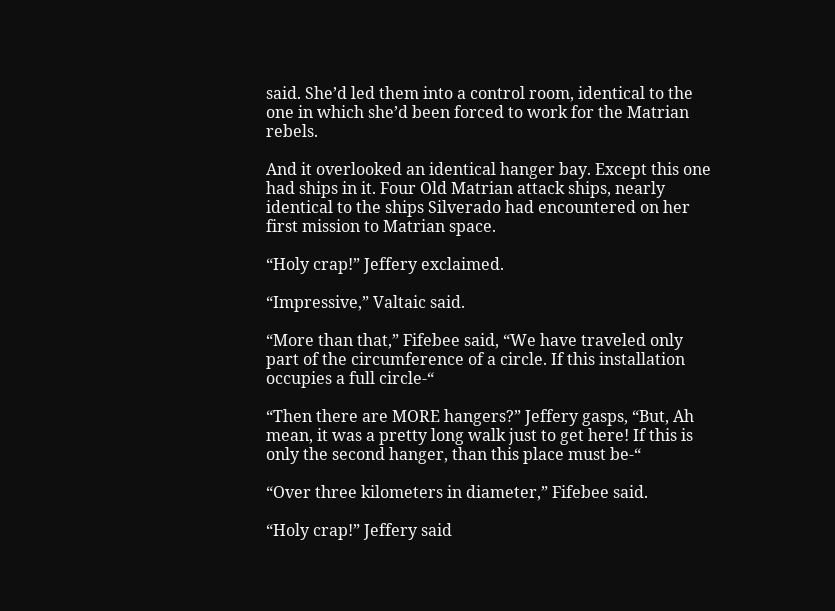said. She’d led them into a control room, identical to the one in which she’d been forced to work for the Matrian rebels.

And it overlooked an identical hanger bay. Except this one had ships in it. Four Old Matrian attack ships, nearly identical to the ships Silverado had encountered on her first mission to Matrian space.

“Holy crap!” Jeffery exclaimed.

“Impressive,” Valtaic said.

“More than that,” Fifebee said, “We have traveled only part of the circumference of a circle. If this installation occupies a full circle-“

“Then there are MORE hangers?” Jeffery gasps, “But, Ah mean, it was a pretty long walk just to get here! If this is only the second hanger, than this place must be-“

“Over three kilometers in diameter,” Fifebee said.

“Holy crap!” Jeffery said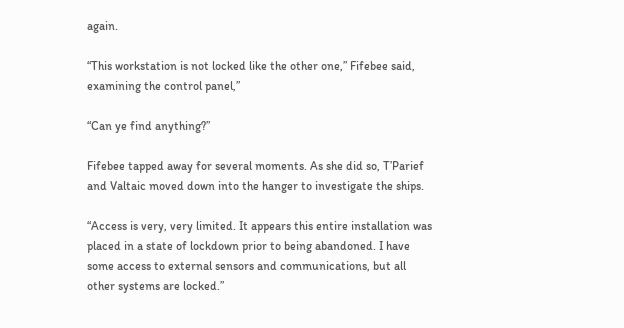again.

“This workstation is not locked like the other one,” Fifebee said, examining the control panel,”

“Can ye find anything?”

Fifebee tapped away for several moments. As she did so, T’Parief and Valtaic moved down into the hanger to investigate the ships.

“Access is very, very limited. It appears this entire installation was placed in a state of lockdown prior to being abandoned. I have some access to external sensors and communications, but all other systems are locked.”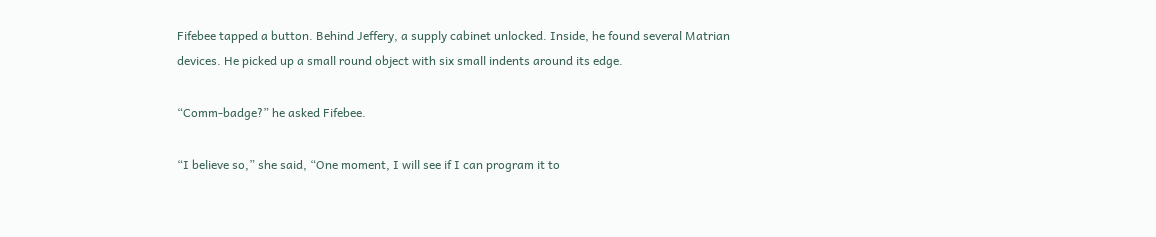Fifebee tapped a button. Behind Jeffery, a supply cabinet unlocked. Inside, he found several Matrian devices. He picked up a small round object with six small indents around its edge.

“Comm-badge?” he asked Fifebee.

“I believe so,” she said, “One moment, I will see if I can program it to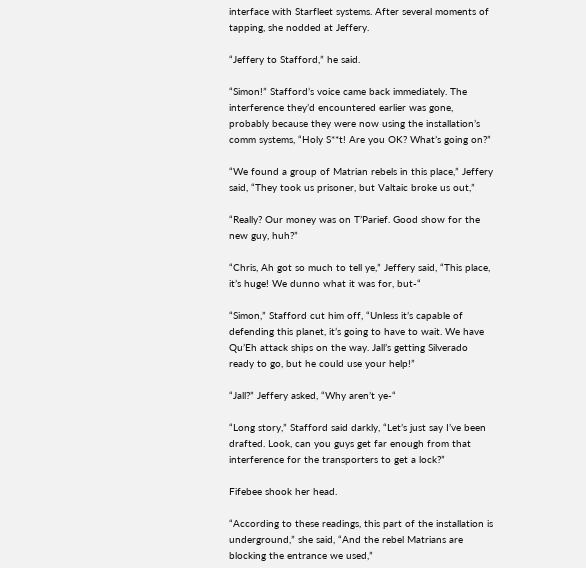interface with Starfleet systems. After several moments of tapping, she nodded at Jeffery.

“Jeffery to Stafford,” he said.

“Simon!” Stafford’s voice came back immediately. The interference they’d encountered earlier was gone, probably because they were now using the installation’s comm systems, “Holy S**t! Are you OK? What’s going on?”

“We found a group of Matrian rebels in this place,” Jeffery said, “They took us prisoner, but Valtaic broke us out,”

“Really? Our money was on T’Parief. Good show for the new guy, huh?”

“Chris, Ah got so much to tell ye,” Jeffery said, “This place, it’s huge! We dunno what it was for, but-“

“Simon,” Stafford cut him off, “Unless it’s capable of defending this planet, it’s going to have to wait. We have Qu’Eh attack ships on the way. Jall’s getting Silverado ready to go, but he could use your help!”

“Jall?” Jeffery asked, “Why aren’t ye-“

“Long story,” Stafford said darkly, “Let’s just say I’ve been drafted. Look, can you guys get far enough from that interference for the transporters to get a lock?”

Fifebee shook her head.

“According to these readings, this part of the installation is underground,” she said, “And the rebel Matrians are blocking the entrance we used,”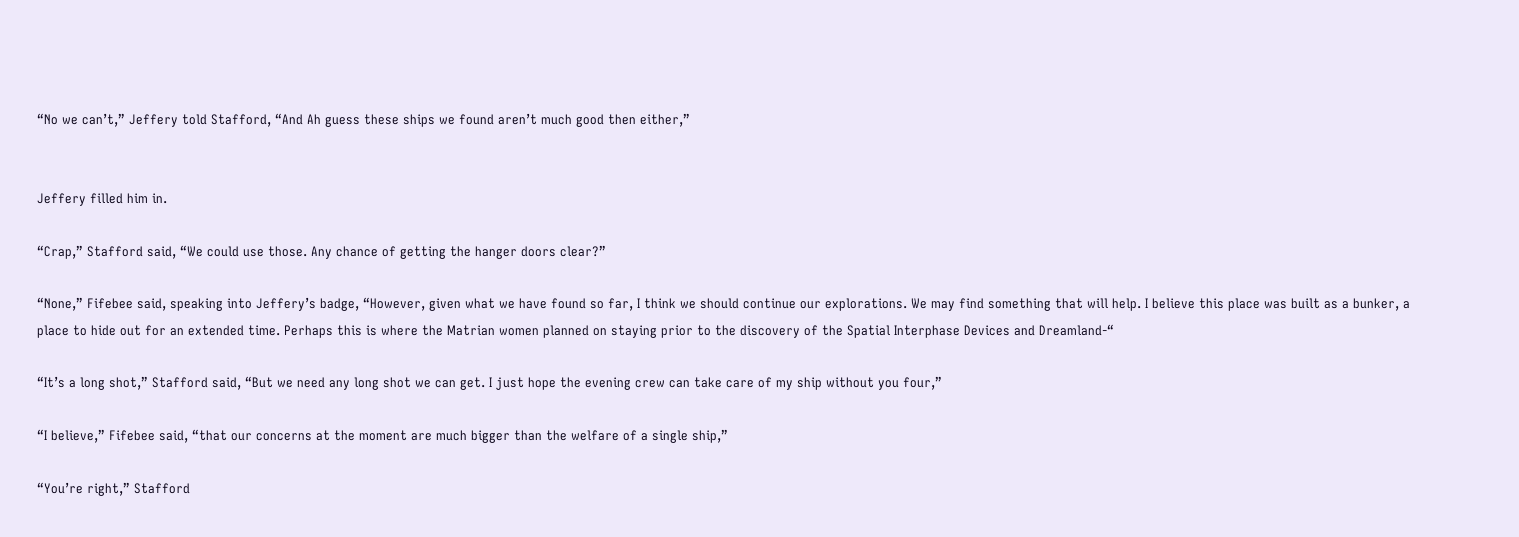“No we can’t,” Jeffery told Stafford, “And Ah guess these ships we found aren’t much good then either,”


Jeffery filled him in.

“Crap,” Stafford said, “We could use those. Any chance of getting the hanger doors clear?”

“None,” Fifebee said, speaking into Jeffery’s badge, “However, given what we have found so far, I think we should continue our explorations. We may find something that will help. I believe this place was built as a bunker, a place to hide out for an extended time. Perhaps this is where the Matrian women planned on staying prior to the discovery of the Spatial Interphase Devices and Dreamland-“

“It’s a long shot,” Stafford said, “But we need any long shot we can get. I just hope the evening crew can take care of my ship without you four,”

“I believe,” Fifebee said, “that our concerns at the moment are much bigger than the welfare of a single ship,”

“You’re right,” Stafford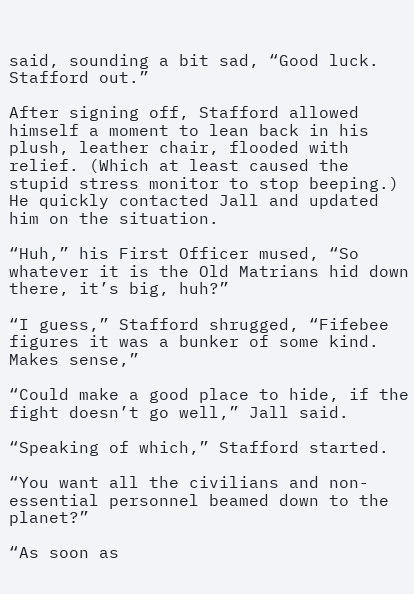said, sounding a bit sad, “Good luck. Stafford out.”

After signing off, Stafford allowed himself a moment to lean back in his plush, leather chair, flooded with relief. (Which at least caused the stupid stress monitor to stop beeping.) He quickly contacted Jall and updated him on the situation.

“Huh,” his First Officer mused, “So whatever it is the Old Matrians hid down there, it’s big, huh?”

“I guess,” Stafford shrugged, “Fifebee figures it was a bunker of some kind. Makes sense,”

“Could make a good place to hide, if the fight doesn’t go well,” Jall said.

“Speaking of which,” Stafford started.

“You want all the civilians and non-essential personnel beamed down to the planet?”

“As soon as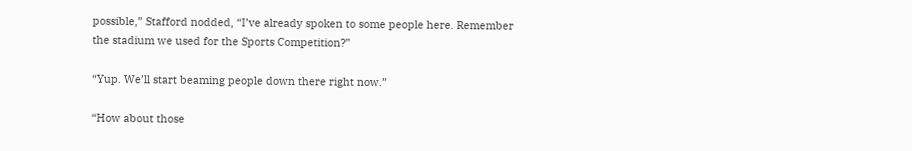possible,” Stafford nodded, “I’ve already spoken to some people here. Remember the stadium we used for the Sports Competition?”

“Yup. We’ll start beaming people down there right now.”

“How about those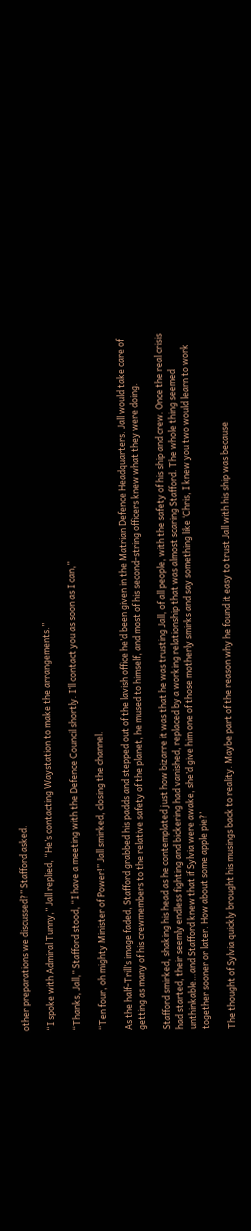other preparations we discussed?” Stafford asked.

“I spoke with Admiral Tunny,” Jall replied, “He’s contacting Waystation to make the arrangements.”

“Thanks, Jall,” Stafford stood, “I have a meeting with the Defence Council shortly. I’ll contact you as soon as I can,”

“Ten four, oh mighty Minister of Power!” Jall smirked, closing the channel.

As the half-Trill’s image faded, Stafford grabbed his padds and stepped out of the lavish office he’d been given in the Matrian Defence Headquarters. Jall would take care of getting as many of his crewmembers to the relative safety of the planet, he mused to himself, and most of his second-string officers knew what they were doing.

Stafford smirked, shaking his head as he contemplated just how bizarre it was that he was trusting Jall, of all people, with the safety of his ship and crew. Once the real crisis had started, their seemly endless fighting and bickering had vanished, replaced by a working relationship that was almost scaring Stafford. The whole thing seemed unthinkable…and Stafford knew that if Sylvia were awake, she’d give him one of those motherly smirks and say something like ‘Chris, I knew you two would learn to work together sooner or later. How about some apple pie?’

The thought of Sylvia quickly brought his musings back to reality. Maybe part of the reason why he found it easy to trust Jall with his ship was because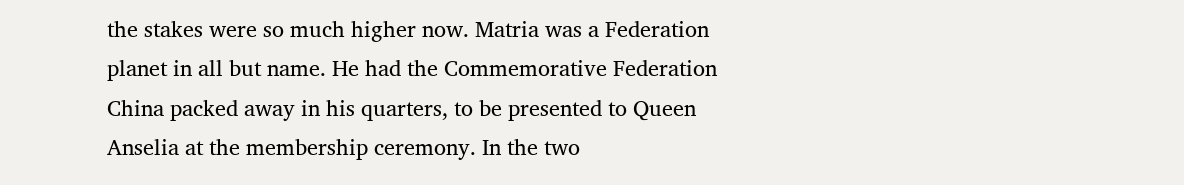the stakes were so much higher now. Matria was a Federation planet in all but name. He had the Commemorative Federation China packed away in his quarters, to be presented to Queen Anselia at the membership ceremony. In the two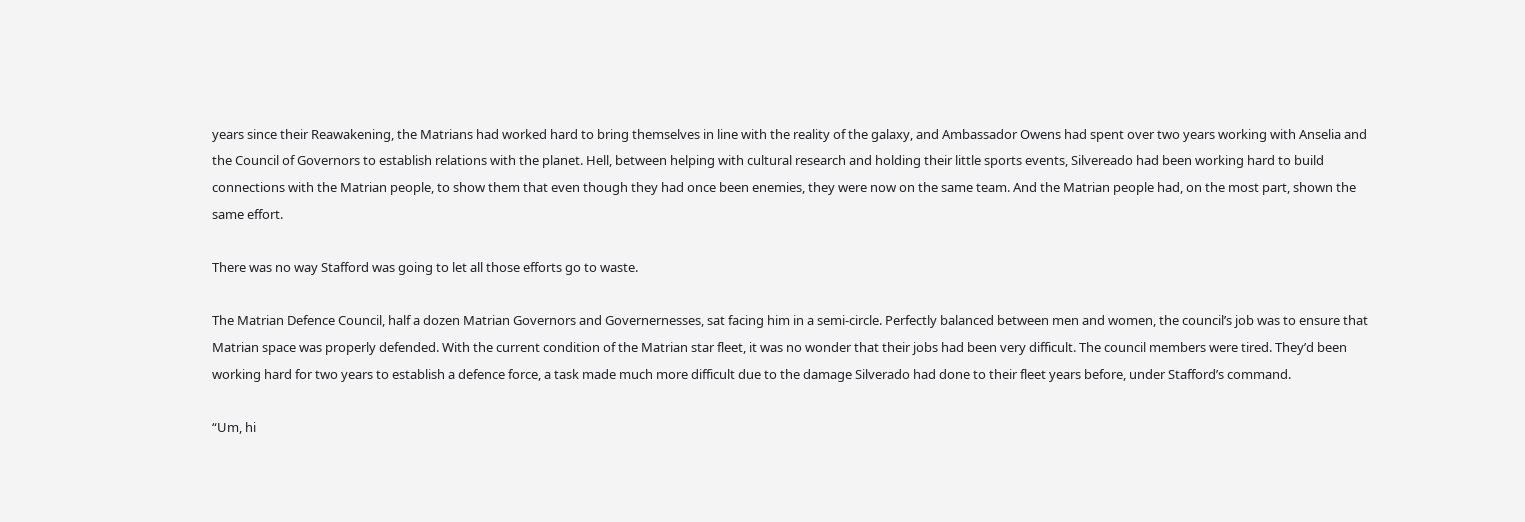years since their Reawakening, the Matrians had worked hard to bring themselves in line with the reality of the galaxy, and Ambassador Owens had spent over two years working with Anselia and the Council of Governors to establish relations with the planet. Hell, between helping with cultural research and holding their little sports events, Silvereado had been working hard to build connections with the Matrian people, to show them that even though they had once been enemies, they were now on the same team. And the Matrian people had, on the most part, shown the same effort.

There was no way Stafford was going to let all those efforts go to waste.

The Matrian Defence Council, half a dozen Matrian Governors and Governernesses, sat facing him in a semi-circle. Perfectly balanced between men and women, the council’s job was to ensure that Matrian space was properly defended. With the current condition of the Matrian star fleet, it was no wonder that their jobs had been very difficult. The council members were tired. They’d been working hard for two years to establish a defence force, a task made much more difficult due to the damage Silverado had done to their fleet years before, under Stafford’s command.

“Um, hi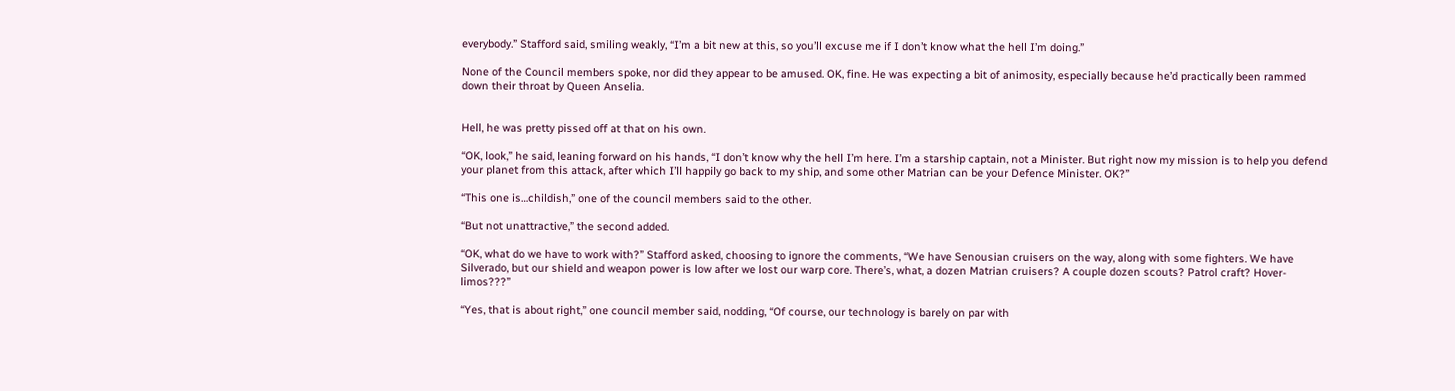everybody.” Stafford said, smiling weakly, “I’m a bit new at this, so you’ll excuse me if I don’t know what the hell I’m doing.”

None of the Council members spoke, nor did they appear to be amused. OK, fine. He was expecting a bit of animosity, especially because he’d practically been rammed down their throat by Queen Anselia.


Hell, he was pretty pissed off at that on his own.

“OK, look,” he said, leaning forward on his hands, “I don’t know why the hell I’m here. I’m a starship captain, not a Minister. But right now my mission is to help you defend your planet from this attack, after which I’ll happily go back to my ship, and some other Matrian can be your Defence Minister. OK?”

“This one is…childish,” one of the council members said to the other.

“But not unattractive,” the second added.

“OK, what do we have to work with?” Stafford asked, choosing to ignore the comments, “We have Senousian cruisers on the way, along with some fighters. We have Silverado, but our shield and weapon power is low after we lost our warp core. There’s, what, a dozen Matrian cruisers? A couple dozen scouts? Patrol craft? Hover-limos???”

“Yes, that is about right,” one council member said, nodding, “Of course, our technology is barely on par with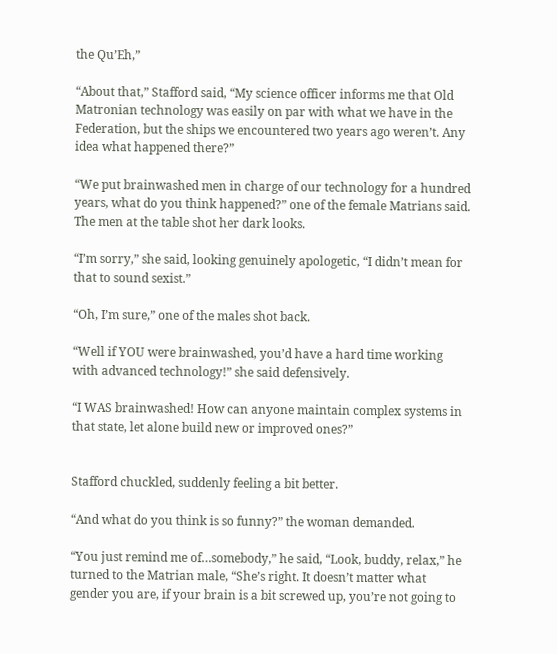the Qu’Eh,”

“About that,” Stafford said, “My science officer informs me that Old Matronian technology was easily on par with what we have in the Federation, but the ships we encountered two years ago weren’t. Any idea what happened there?”

“We put brainwashed men in charge of our technology for a hundred years, what do you think happened?” one of the female Matrians said. The men at the table shot her dark looks.

“I’m sorry,” she said, looking genuinely apologetic, “I didn’t mean for that to sound sexist.”

“Oh, I’m sure,” one of the males shot back.

“Well if YOU were brainwashed, you’d have a hard time working with advanced technology!” she said defensively.

“I WAS brainwashed! How can anyone maintain complex systems in that state, let alone build new or improved ones?”


Stafford chuckled, suddenly feeling a bit better.

“And what do you think is so funny?” the woman demanded.

“You just remind me of…somebody,” he said, “Look, buddy, relax,” he turned to the Matrian male, “She’s right. It doesn’t matter what gender you are, if your brain is a bit screwed up, you’re not going to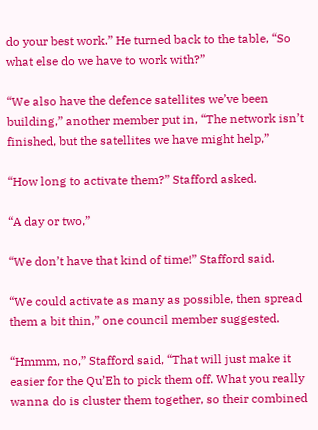do your best work.” He turned back to the table, “So what else do we have to work with?”

“We also have the defence satellites we’ve been building,” another member put in, “The network isn’t finished, but the satellites we have might help,”

“How long to activate them?” Stafford asked.

“A day or two,”

“We don’t have that kind of time!” Stafford said.

“We could activate as many as possible, then spread them a bit thin,” one council member suggested.

“Hmmm, no,” Stafford said, “That will just make it easier for the Qu’Eh to pick them off. What you really wanna do is cluster them together, so their combined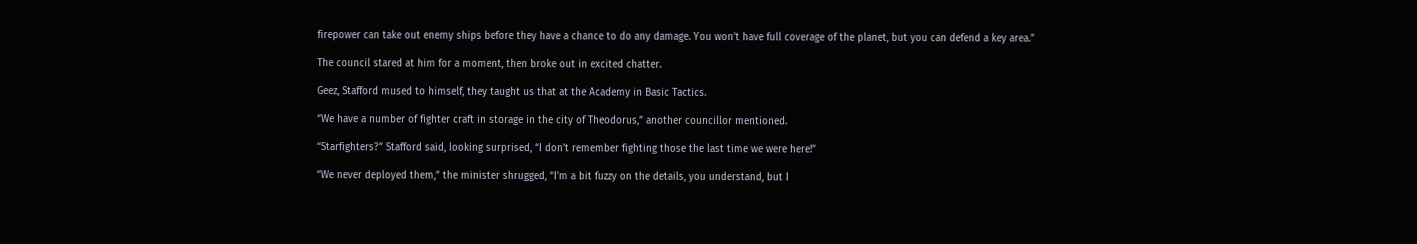firepower can take out enemy ships before they have a chance to do any damage. You won’t have full coverage of the planet, but you can defend a key area.”

The council stared at him for a moment, then broke out in excited chatter.

Geez, Stafford mused to himself, they taught us that at the Academy in Basic Tactics.

“We have a number of fighter craft in storage in the city of Theodorus,” another councillor mentioned.

“Starfighters?” Stafford said, looking surprised, “I don’t remember fighting those the last time we were here!”

“We never deployed them,” the minister shrugged, “I’m a bit fuzzy on the details, you understand, but I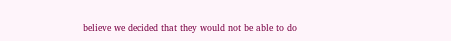believe we decided that they would not be able to do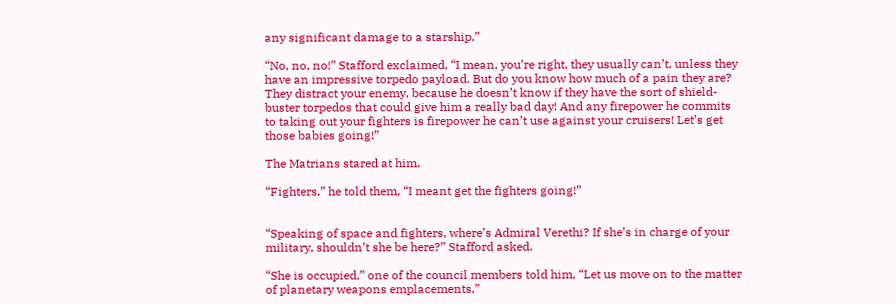any significant damage to a starship,”

“No, no, no!” Stafford exclaimed, “I mean, you’re right, they usually can’t, unless they have an impressive torpedo payload. But do you know how much of a pain they are? They distract your enemy, because he doesn’t know if they have the sort of shield-buster torpedos that could give him a really bad day! And any firepower he commits to taking out your fighters is firepower he can’t use against your cruisers! Let’s get those babies going!”

The Matrians stared at him.

“Fighters,” he told them, “I meant get the fighters going!”


“Speaking of space and fighters, where’s Admiral Verethi? If she’s in charge of your military, shouldn’t she be here?” Stafford asked.

“She is occupied,” one of the council members told him, “Let us move on to the matter of planetary weapons emplacements,”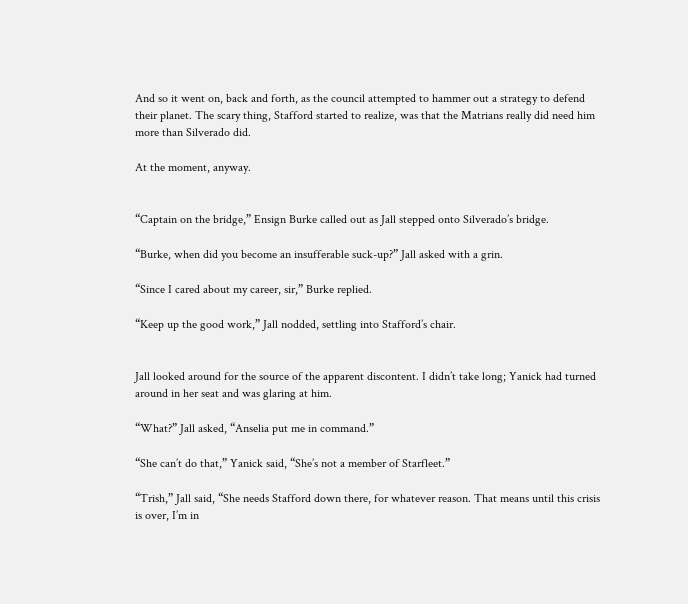And so it went on, back and forth, as the council attempted to hammer out a strategy to defend their planet. The scary thing, Stafford started to realize, was that the Matrians really did need him more than Silverado did.

At the moment, anyway.


“Captain on the bridge,” Ensign Burke called out as Jall stepped onto Silverado’s bridge.

“Burke, when did you become an insufferable suck-up?” Jall asked with a grin.

“Since I cared about my career, sir,” Burke replied.

“Keep up the good work,” Jall nodded, settling into Stafford’s chair.


Jall looked around for the source of the apparent discontent. I didn’t take long; Yanick had turned around in her seat and was glaring at him.

“What?” Jall asked, “Anselia put me in command.”

“She can’t do that,” Yanick said, “She’s not a member of Starfleet.”

“Trish,” Jall said, “She needs Stafford down there, for whatever reason. That means until this crisis is over, I’m in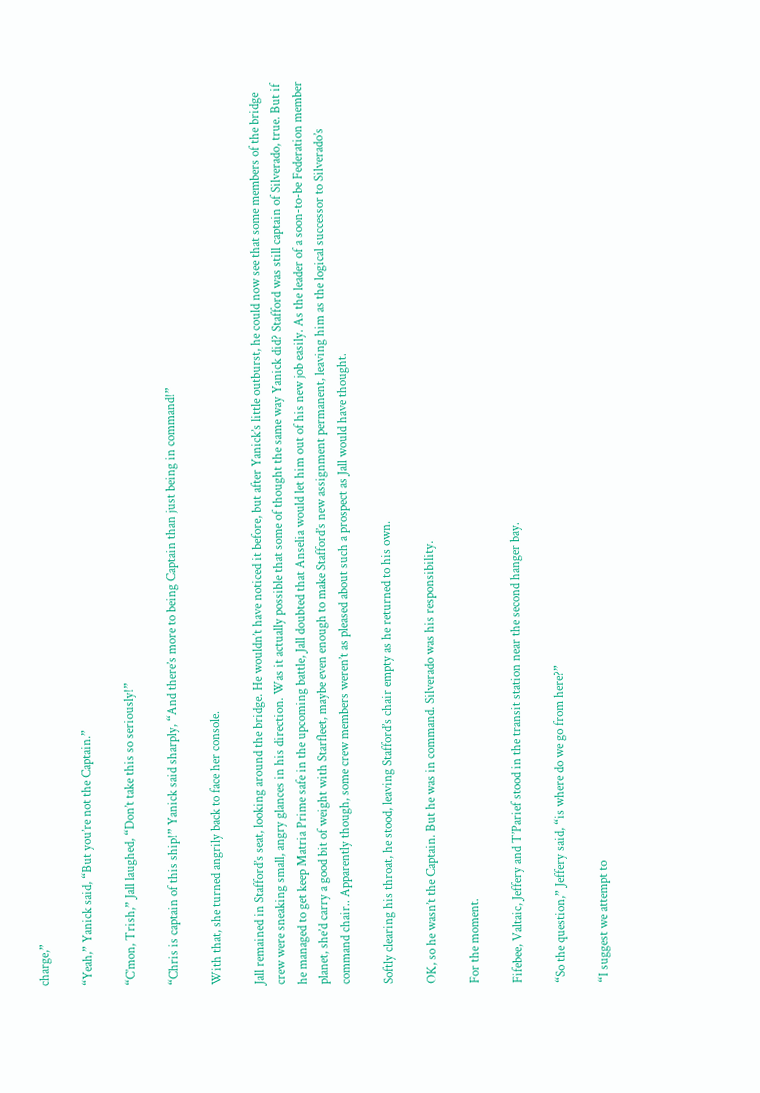charge,”

“Yeah,” Yanick said, “But you’re not the Captain.”

“C’mon, Trish,” Jall laughed, “Don’t take this so seriously!”

“Chris is captain of this ship!” Yanick said sharply, “And there’s more to being Captain than just being in command!”

With that, she turned angrily back to face her console.

Jall remained in Stafford’s seat, looking around the bridge. He wouldn’t have noticed it before, but after Yanick’s little outburst, he could now see that some members of the bridge crew were sneaking small, angry glances in his direction. Was it actually possible that some of thought the same way Yanick did? Stafford was still captain of Silverado, true. But if he managed to get keep Matria Prime safe in the upcoming battle, Jall doubted that Anselia would let him out of his new job easily. As the leader of a soon-to-be Federation member planet, she’d carry a good bit of weight with Starfleet, maybe even enough to make Stafford’s new assignment permanent, leaving him as the logical successor to Silverado’s command chair.. Apparently though, some crew members weren’t as pleased about such a prospect as Jall would have thought.

Softly clearing his throat, he stood, leaving Stafford’s chair empty as he returned to his own.

OK, so he wasn’t the Captain. But he was in command. Silverado was his responsibility.

For the moment.

Fifebee, Valtaic, Jeffery and T’Parief stood in the transit station near the second hanger bay.

“So the question,” Jeffery said, “is where do we go from here?”

“I suggest we attempt to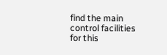find the main control facilities for this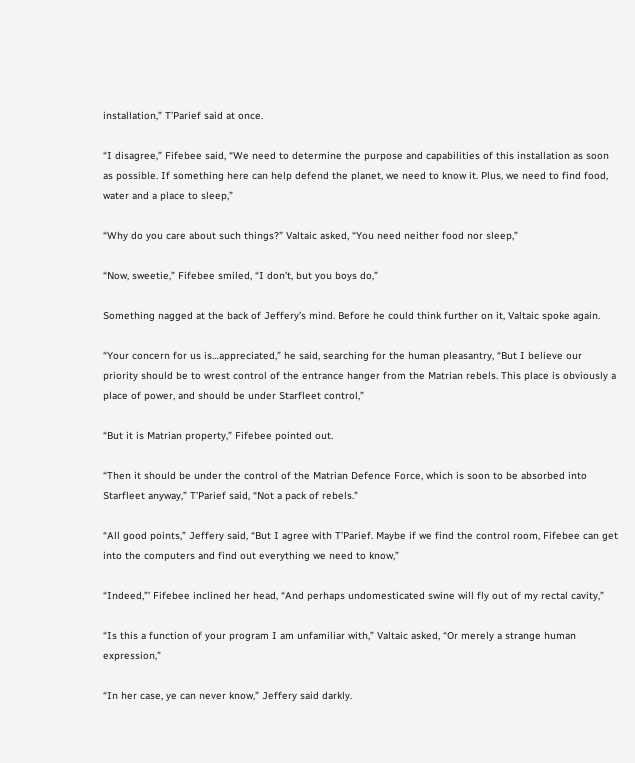installation,” T’Parief said at once.

“I disagree,” Fifebee said, “We need to determine the purpose and capabilities of this installation as soon as possible. If something here can help defend the planet, we need to know it. Plus, we need to find food, water and a place to sleep,”

“Why do you care about such things?” Valtaic asked, “You need neither food nor sleep,”

“Now, sweetie,” Fifebee smiled, “I don’t, but you boys do,”

Something nagged at the back of Jeffery’s mind. Before he could think further on it, Valtaic spoke again.

“Your concern for us is…appreciated,” he said, searching for the human pleasantry, “But I believe our priority should be to wrest control of the entrance hanger from the Matrian rebels. This place is obviously a place of power, and should be under Starfleet control,”

“But it is Matrian property,” Fifebee pointed out.

“Then it should be under the control of the Matrian Defence Force, which is soon to be absorbed into Starfleet anyway,” T’Parief said, “Not a pack of rebels.”

“All good points,” Jeffery said, “But I agree with T’Parief. Maybe if we find the control room, Fifebee can get into the computers and find out everything we need to know,”

“Indeed,”’ Fifebee inclined her head, “And perhaps undomesticated swine will fly out of my rectal cavity,”

“Is this a function of your program I am unfamiliar with,” Valtaic asked, “Or merely a strange human expression,”

“In her case, ye can never know,” Jeffery said darkly.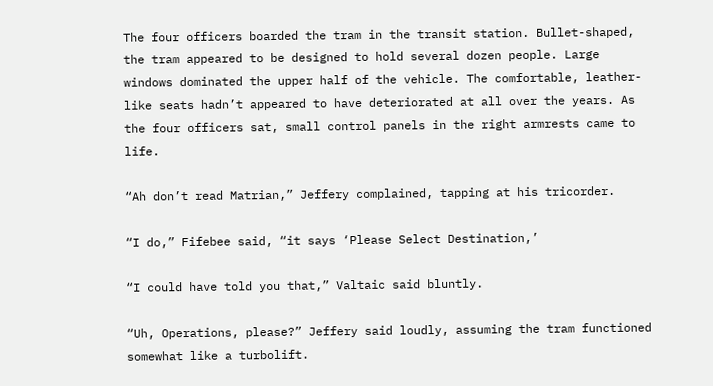The four officers boarded the tram in the transit station. Bullet-shaped, the tram appeared to be designed to hold several dozen people. Large windows dominated the upper half of the vehicle. The comfortable, leather-like seats hadn’t appeared to have deteriorated at all over the years. As the four officers sat, small control panels in the right armrests came to life.

“Ah don’t read Matrian,” Jeffery complained, tapping at his tricorder.

“I do,” Fifebee said, “it says ‘Please Select Destination,’

“I could have told you that,” Valtaic said bluntly.

“Uh, Operations, please?” Jeffery said loudly, assuming the tram functioned somewhat like a turbolift.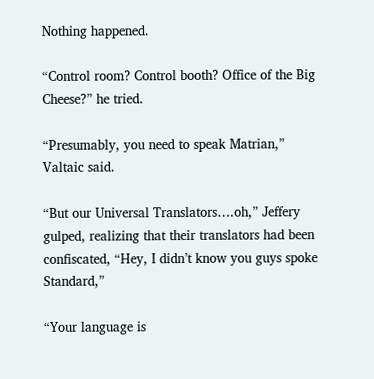Nothing happened.

“Control room? Control booth? Office of the Big Cheese?” he tried.

“Presumably, you need to speak Matrian,” Valtaic said.

“But our Universal Translators….oh,” Jeffery gulped, realizing that their translators had been confiscated, “Hey, I didn’t know you guys spoke Standard,”

“Your language is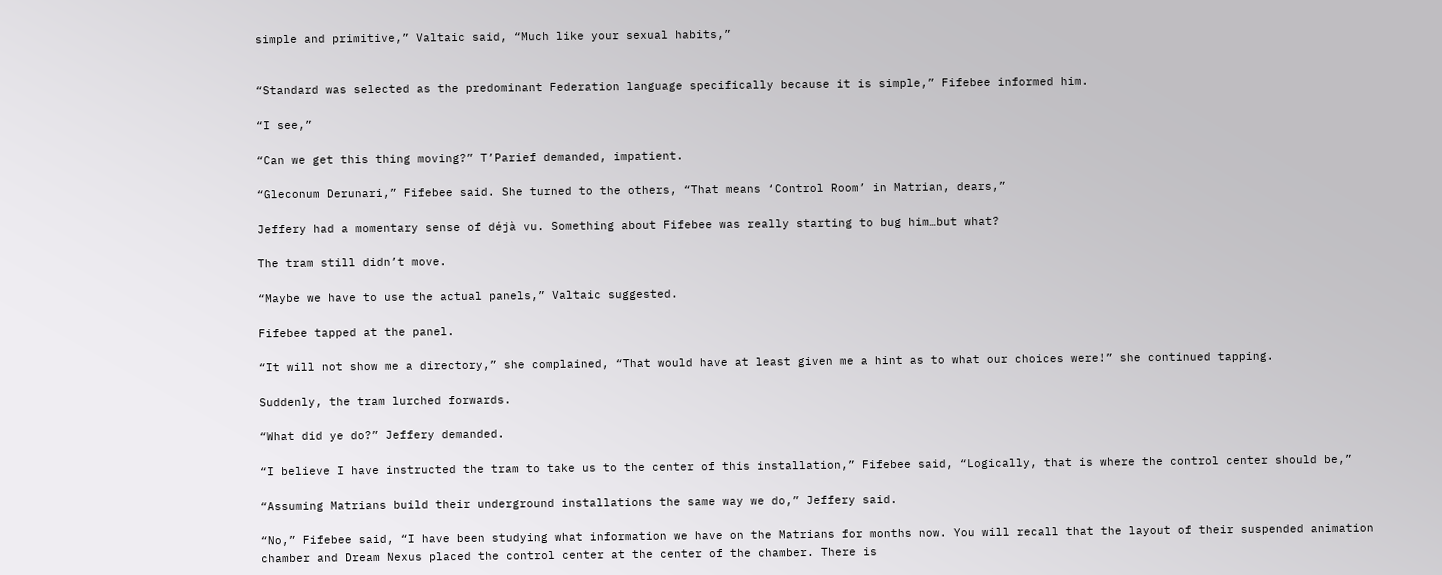simple and primitive,” Valtaic said, “Much like your sexual habits,”


“Standard was selected as the predominant Federation language specifically because it is simple,” Fifebee informed him.

“I see,”

“Can we get this thing moving?” T’Parief demanded, impatient.

“Gleconum Derunari,” Fifebee said. She turned to the others, “That means ‘Control Room’ in Matrian, dears,”

Jeffery had a momentary sense of déjà vu. Something about Fifebee was really starting to bug him…but what?

The tram still didn’t move.

“Maybe we have to use the actual panels,” Valtaic suggested.

Fifebee tapped at the panel.

“It will not show me a directory,” she complained, “That would have at least given me a hint as to what our choices were!” she continued tapping.

Suddenly, the tram lurched forwards.

“What did ye do?” Jeffery demanded.

“I believe I have instructed the tram to take us to the center of this installation,” Fifebee said, “Logically, that is where the control center should be,”

“Assuming Matrians build their underground installations the same way we do,” Jeffery said.

“No,” Fifebee said, “I have been studying what information we have on the Matrians for months now. You will recall that the layout of their suspended animation chamber and Dream Nexus placed the control center at the center of the chamber. There is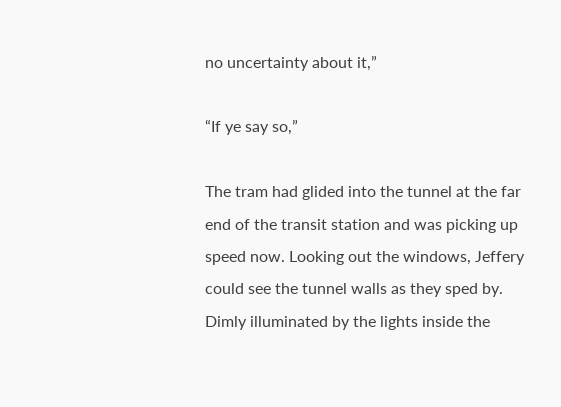no uncertainty about it,”

“If ye say so,”

The tram had glided into the tunnel at the far end of the transit station and was picking up speed now. Looking out the windows, Jeffery could see the tunnel walls as they sped by. Dimly illuminated by the lights inside the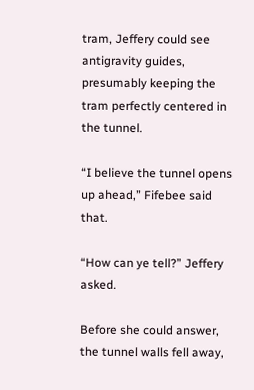tram, Jeffery could see antigravity guides, presumably keeping the tram perfectly centered in the tunnel.

“I believe the tunnel opens up ahead,” Fifebee said that.

“How can ye tell?” Jeffery asked.

Before she could answer, the tunnel walls fell away,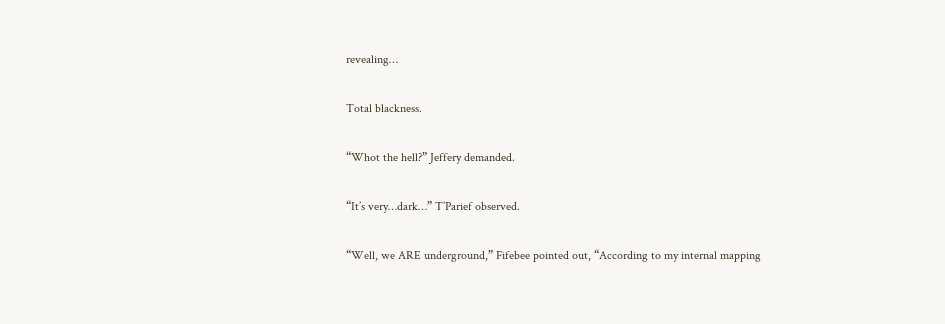revealing…

Total blackness.

“Whot the hell?” Jeffery demanded.

“It’s very…dark…” T’Parief observed.

“Well, we ARE underground,” Fifebee pointed out, “According to my internal mapping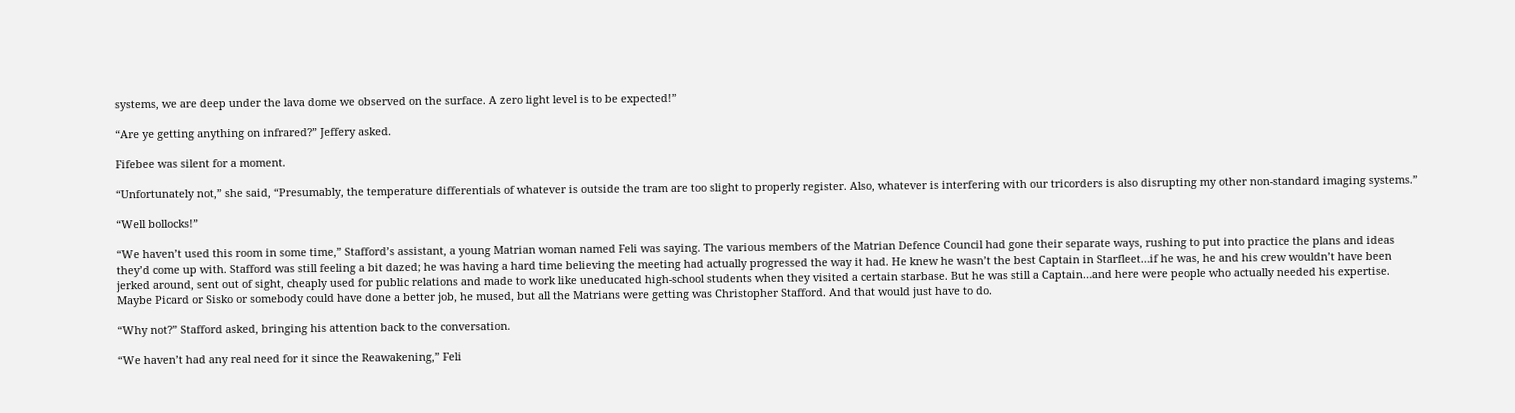systems, we are deep under the lava dome we observed on the surface. A zero light level is to be expected!”

“Are ye getting anything on infrared?” Jeffery asked.

Fifebee was silent for a moment.

“Unfortunately not,” she said, “Presumably, the temperature differentials of whatever is outside the tram are too slight to properly register. Also, whatever is interfering with our tricorders is also disrupting my other non-standard imaging systems.”

“Well bollocks!”

“We haven’t used this room in some time,” Stafford’s assistant, a young Matrian woman named Feli was saying. The various members of the Matrian Defence Council had gone their separate ways, rushing to put into practice the plans and ideas they’d come up with. Stafford was still feeling a bit dazed; he was having a hard time believing the meeting had actually progressed the way it had. He knew he wasn’t the best Captain in Starfleet…if he was, he and his crew wouldn’t have been jerked around, sent out of sight, cheaply used for public relations and made to work like uneducated high-school students when they visited a certain starbase. But he was still a Captain…and here were people who actually needed his expertise. Maybe Picard or Sisko or somebody could have done a better job, he mused, but all the Matrians were getting was Christopher Stafford. And that would just have to do.

“Why not?” Stafford asked, bringing his attention back to the conversation.

“We haven’t had any real need for it since the Reawakening,” Feli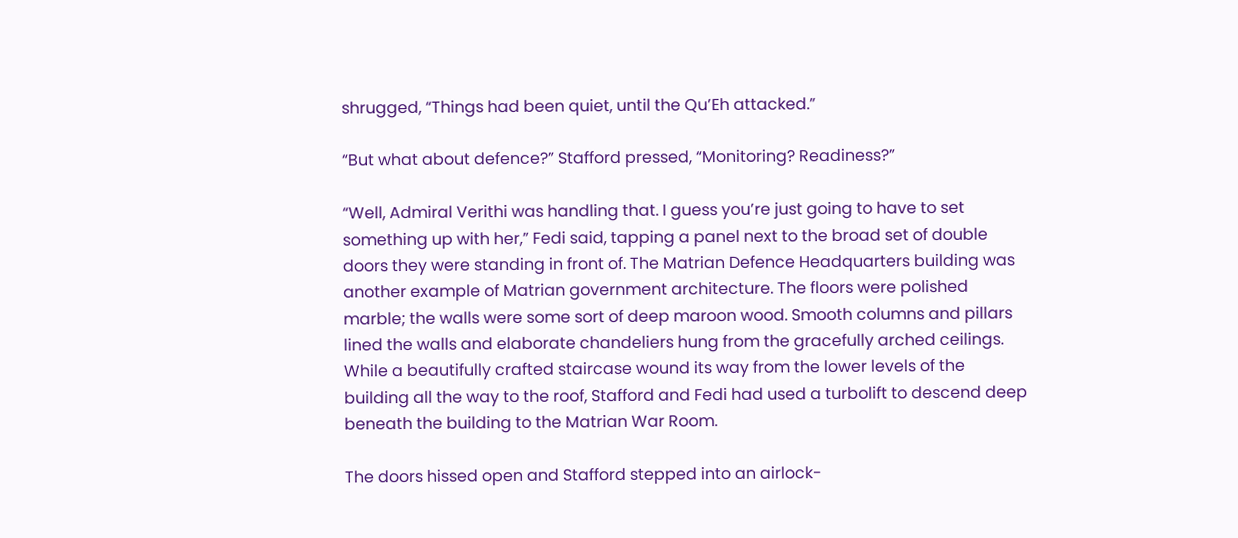shrugged, “Things had been quiet, until the Qu’Eh attacked.”

“But what about defence?” Stafford pressed, “Monitoring? Readiness?”

“Well, Admiral Verithi was handling that. I guess you’re just going to have to set something up with her,” Fedi said, tapping a panel next to the broad set of double doors they were standing in front of. The Matrian Defence Headquarters building was another example of Matrian government architecture. The floors were polished marble; the walls were some sort of deep maroon wood. Smooth columns and pillars lined the walls and elaborate chandeliers hung from the gracefully arched ceilings. While a beautifully crafted staircase wound its way from the lower levels of the building all the way to the roof, Stafford and Fedi had used a turbolift to descend deep beneath the building to the Matrian War Room.

The doors hissed open and Stafford stepped into an airlock-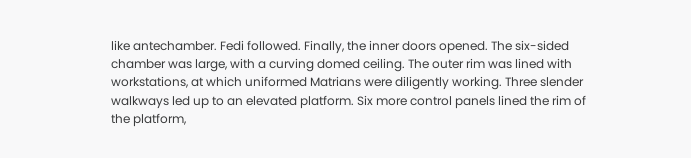like antechamber. Fedi followed. Finally, the inner doors opened. The six-sided chamber was large, with a curving domed ceiling. The outer rim was lined with workstations, at which uniformed Matrians were diligently working. Three slender walkways led up to an elevated platform. Six more control panels lined the rim of the platform,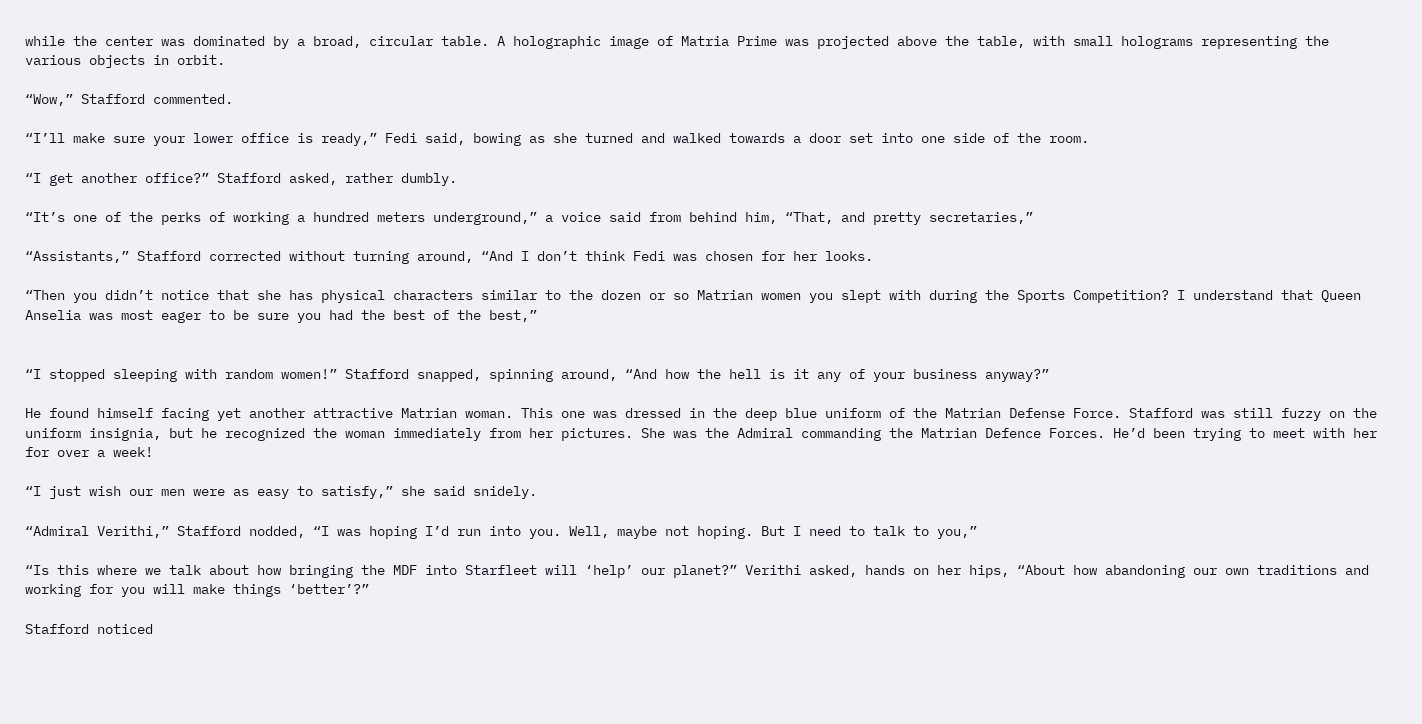while the center was dominated by a broad, circular table. A holographic image of Matria Prime was projected above the table, with small holograms representing the various objects in orbit.

“Wow,” Stafford commented.

“I’ll make sure your lower office is ready,” Fedi said, bowing as she turned and walked towards a door set into one side of the room.

“I get another office?” Stafford asked, rather dumbly.

“It’s one of the perks of working a hundred meters underground,” a voice said from behind him, “That, and pretty secretaries,”

“Assistants,” Stafford corrected without turning around, “And I don’t think Fedi was chosen for her looks.

“Then you didn’t notice that she has physical characters similar to the dozen or so Matrian women you slept with during the Sports Competition? I understand that Queen Anselia was most eager to be sure you had the best of the best,”


“I stopped sleeping with random women!” Stafford snapped, spinning around, “And how the hell is it any of your business anyway?”

He found himself facing yet another attractive Matrian woman. This one was dressed in the deep blue uniform of the Matrian Defense Force. Stafford was still fuzzy on the uniform insignia, but he recognized the woman immediately from her pictures. She was the Admiral commanding the Matrian Defence Forces. He’d been trying to meet with her for over a week!

“I just wish our men were as easy to satisfy,” she said snidely.

“Admiral Verithi,” Stafford nodded, “I was hoping I’d run into you. Well, maybe not hoping. But I need to talk to you,”

“Is this where we talk about how bringing the MDF into Starfleet will ‘help’ our planet?” Verithi asked, hands on her hips, “About how abandoning our own traditions and working for you will make things ‘better’?”

Stafford noticed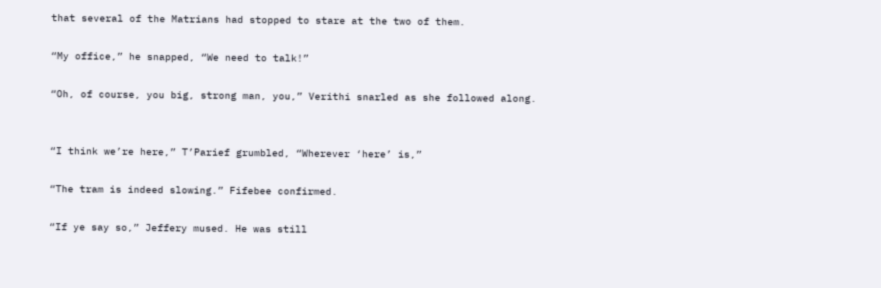that several of the Matrians had stopped to stare at the two of them.

“My office,” he snapped, “We need to talk!”

“Oh, of course, you big, strong man, you,” Verithi snarled as she followed along.


“I think we’re here,” T’Parief grumbled, “Wherever ‘here’ is,”

“The tram is indeed slowing.” Fifebee confirmed.

“If ye say so,” Jeffery mused. He was still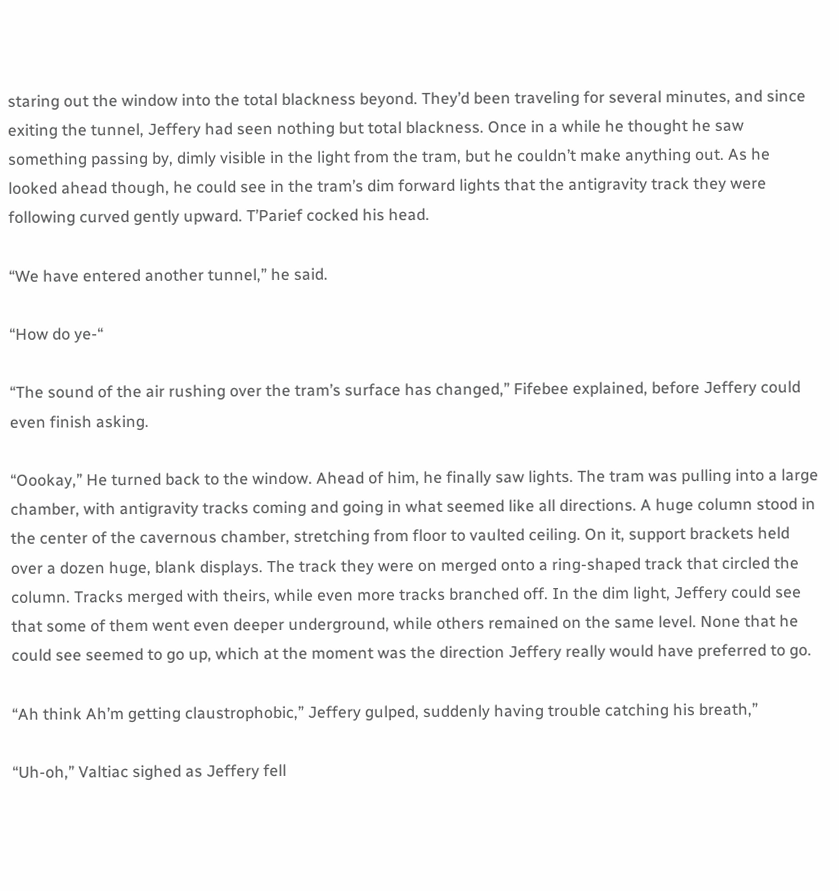staring out the window into the total blackness beyond. They’d been traveling for several minutes, and since exiting the tunnel, Jeffery had seen nothing but total blackness. Once in a while he thought he saw something passing by, dimly visible in the light from the tram, but he couldn’t make anything out. As he looked ahead though, he could see in the tram’s dim forward lights that the antigravity track they were following curved gently upward. T’Parief cocked his head.

“We have entered another tunnel,” he said.

“How do ye-“

“The sound of the air rushing over the tram’s surface has changed,” Fifebee explained, before Jeffery could even finish asking.

“Oookay,” He turned back to the window. Ahead of him, he finally saw lights. The tram was pulling into a large chamber, with antigravity tracks coming and going in what seemed like all directions. A huge column stood in the center of the cavernous chamber, stretching from floor to vaulted ceiling. On it, support brackets held over a dozen huge, blank displays. The track they were on merged onto a ring-shaped track that circled the column. Tracks merged with theirs, while even more tracks branched off. In the dim light, Jeffery could see that some of them went even deeper underground, while others remained on the same level. None that he could see seemed to go up, which at the moment was the direction Jeffery really would have preferred to go.

“Ah think Ah’m getting claustrophobic,” Jeffery gulped, suddenly having trouble catching his breath,”

“Uh-oh,” Valtiac sighed as Jeffery fell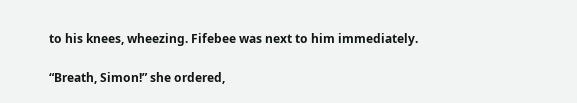to his knees, wheezing. Fifebee was next to him immediately.

“Breath, Simon!” she ordered,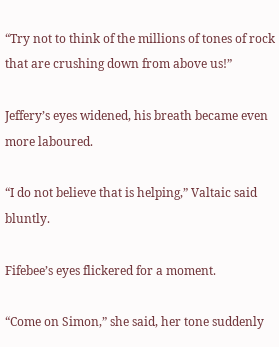“Try not to think of the millions of tones of rock that are crushing down from above us!”

Jeffery’s eyes widened, his breath became even more laboured.

“I do not believe that is helping,” Valtaic said bluntly.

Fifebee’s eyes flickered for a moment.

“Come on Simon,” she said, her tone suddenly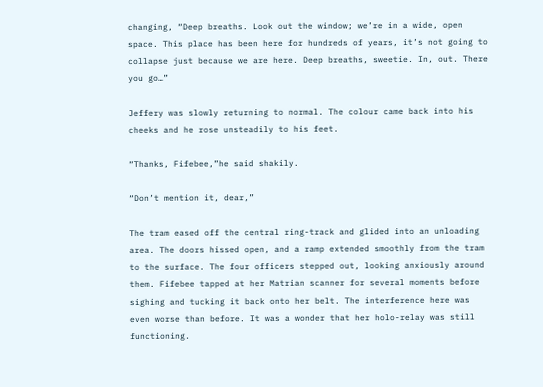changing, “Deep breaths. Look out the window; we’re in a wide, open space. This place has been here for hundreds of years, it’s not going to collapse just because we are here. Deep breaths, sweetie. In, out. There you go…”

Jeffery was slowly returning to normal. The colour came back into his cheeks and he rose unsteadily to his feet.

“Thanks, Fifebee,”he said shakily.

“Don’t mention it, dear,”

The tram eased off the central ring-track and glided into an unloading area. The doors hissed open, and a ramp extended smoothly from the tram to the surface. The four officers stepped out, looking anxiously around them. Fifebee tapped at her Matrian scanner for several moments before sighing and tucking it back onto her belt. The interference here was even worse than before. It was a wonder that her holo-relay was still functioning.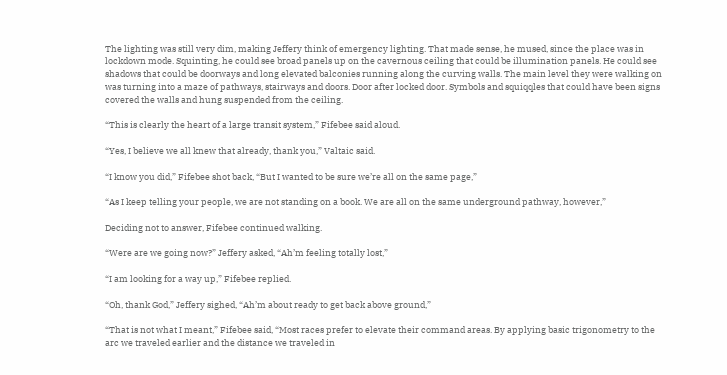The lighting was still very dim, making Jeffery think of emergency lighting. That made sense, he mused, since the place was in lockdown mode. Squinting, he could see broad panels up on the cavernous ceiling that could be illumination panels. He could see shadows that could be doorways and long elevated balconies running along the curving walls. The main level they were walking on was turning into a maze of pathways, stairways and doors. Door after locked door. Symbols and squiqqles that could have been signs covered the walls and hung suspended from the ceiling.

“This is clearly the heart of a large transit system,” Fifebee said aloud.

“Yes, I believe we all knew that already, thank you,” Valtaic said.

“I know you did,” Fifebee shot back, “But I wanted to be sure we’re all on the same page,”

“As I keep telling your people, we are not standing on a book. We are all on the same underground pathway, however,”

Deciding not to answer, Fifebee continued walking.

“Were are we going now?” Jeffery asked, “Ah’m feeling totally lost,”

“I am looking for a way up,” Fifebee replied.

“Oh, thank God,” Jeffery sighed, “Ah’m about ready to get back above ground,”

“That is not what I meant,” Fifebee said, “Most races prefer to elevate their command areas. By applying basic trigonometry to the arc we traveled earlier and the distance we traveled in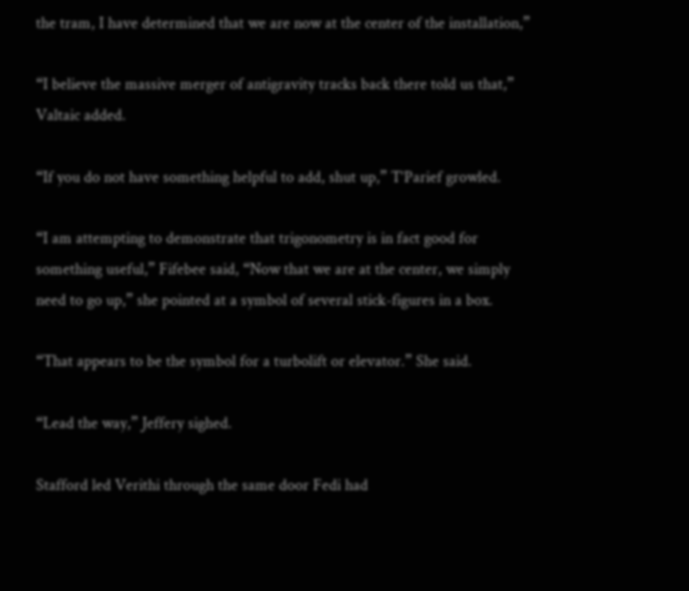the tram, I have determined that we are now at the center of the installation,”

“I believe the massive merger of antigravity tracks back there told us that,” Valtaic added.

“If you do not have something helpful to add, shut up,” T’Parief growled.

“I am attempting to demonstrate that trigonometry is in fact good for something useful,” Fifebee said, “Now that we are at the center, we simply need to go up,” she pointed at a symbol of several stick-figures in a box.

“That appears to be the symbol for a turbolift or elevator.” She said.

“Lead the way,” Jeffery sighed.

Stafford led Verithi through the same door Fedi had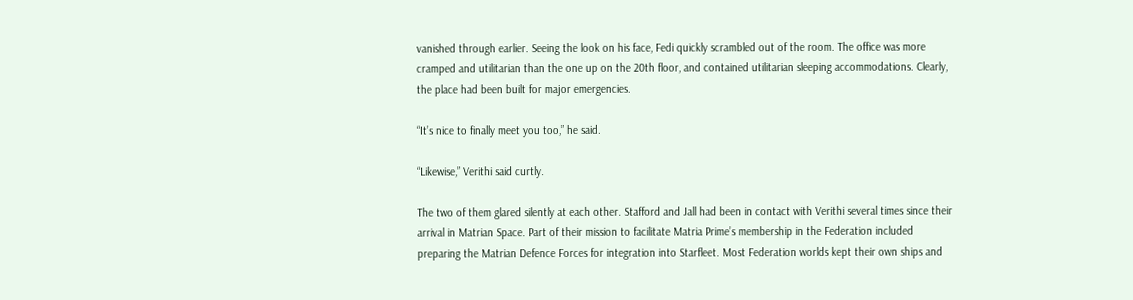vanished through earlier. Seeing the look on his face, Fedi quickly scrambled out of the room. The office was more cramped and utilitarian than the one up on the 20th floor, and contained utilitarian sleeping accommodations. Clearly, the place had been built for major emergencies.

“It’s nice to finally meet you too,” he said.

“Likewise,” Verithi said curtly.

The two of them glared silently at each other. Stafford and Jall had been in contact with Verithi several times since their arrival in Matrian Space. Part of their mission to facilitate Matria Prime’s membership in the Federation included preparing the Matrian Defence Forces for integration into Starfleet. Most Federation worlds kept their own ships and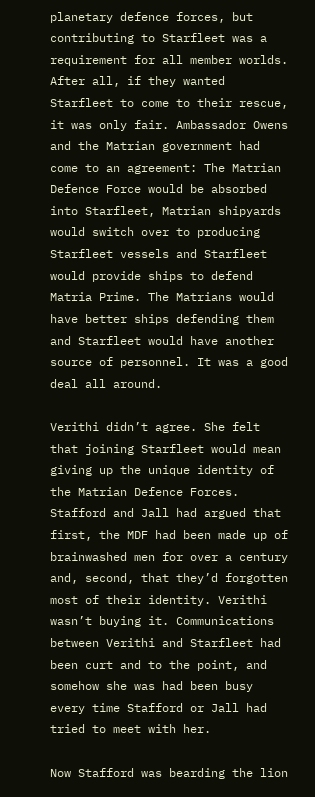planetary defence forces, but contributing to Starfleet was a requirement for all member worlds. After all, if they wanted Starfleet to come to their rescue, it was only fair. Ambassador Owens and the Matrian government had come to an agreement: The Matrian Defence Force would be absorbed into Starfleet, Matrian shipyards would switch over to producing Starfleet vessels and Starfleet would provide ships to defend Matria Prime. The Matrians would have better ships defending them and Starfleet would have another source of personnel. It was a good deal all around.

Verithi didn’t agree. She felt that joining Starfleet would mean giving up the unique identity of the Matrian Defence Forces. Stafford and Jall had argued that first, the MDF had been made up of brainwashed men for over a century and, second, that they’d forgotten most of their identity. Verithi wasn’t buying it. Communications between Verithi and Starfleet had been curt and to the point, and somehow she was had been busy every time Stafford or Jall had tried to meet with her.

Now Stafford was bearding the lion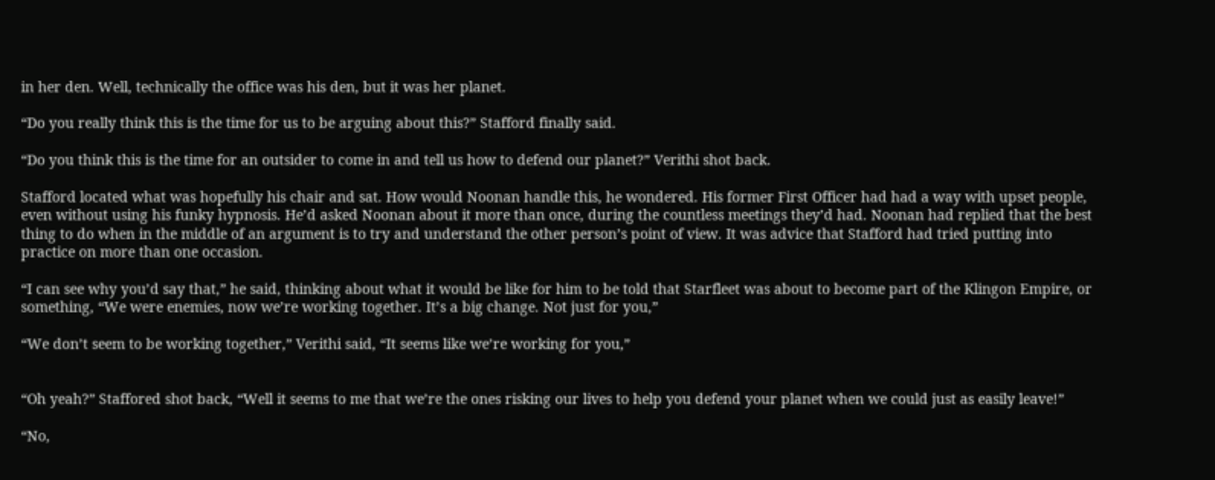in her den. Well, technically the office was his den, but it was her planet.

“Do you really think this is the time for us to be arguing about this?” Stafford finally said.

“Do you think this is the time for an outsider to come in and tell us how to defend our planet?” Verithi shot back.

Stafford located what was hopefully his chair and sat. How would Noonan handle this, he wondered. His former First Officer had had a way with upset people, even without using his funky hypnosis. He’d asked Noonan about it more than once, during the countless meetings they’d had. Noonan had replied that the best thing to do when in the middle of an argument is to try and understand the other person’s point of view. It was advice that Stafford had tried putting into practice on more than one occasion.

“I can see why you’d say that,” he said, thinking about what it would be like for him to be told that Starfleet was about to become part of the Klingon Empire, or something, “We were enemies, now we’re working together. It’s a big change. Not just for you,”

“We don’t seem to be working together,” Verithi said, “It seems like we’re working for you,”


“Oh yeah?” Staffored shot back, “Well it seems to me that we’re the ones risking our lives to help you defend your planet when we could just as easily leave!”

“No,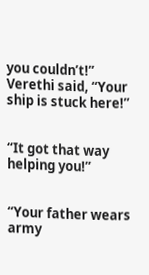you couldn’t!” Verethi said, “Your ship is stuck here!”


“It got that way helping you!”


“Your father wears army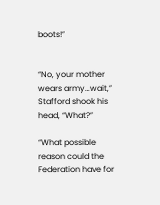boots!”


“No, your mother wears army…wait,” Stafford shook his head, “What?”

“What possible reason could the Federation have for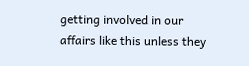getting involved in our affairs like this unless they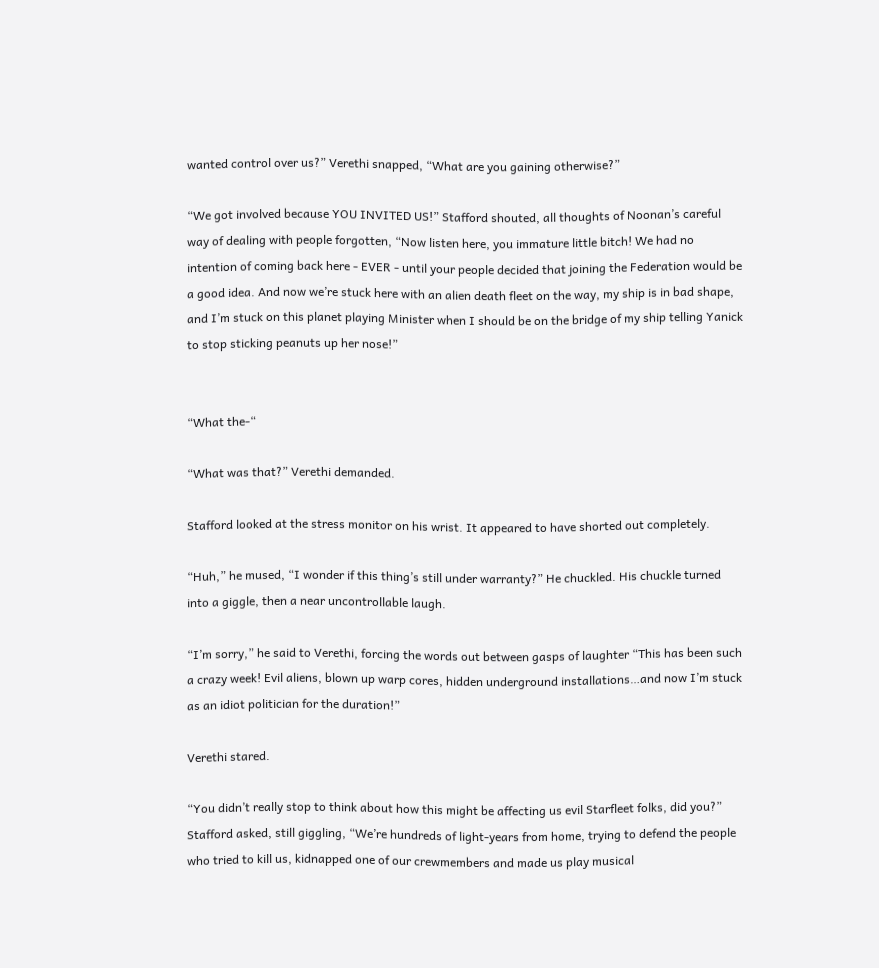wanted control over us?” Verethi snapped, “What are you gaining otherwise?”

“We got involved because YOU INVITED US!” Stafford shouted, all thoughts of Noonan’s careful way of dealing with people forgotten, “Now listen here, you immature little bitch! We had no intention of coming back here - EVER - until your people decided that joining the Federation would be a good idea. And now we’re stuck here with an alien death fleet on the way, my ship is in bad shape, and I’m stuck on this planet playing Minister when I should be on the bridge of my ship telling Yanick to stop sticking peanuts up her nose!”


“What the-“

“What was that?” Verethi demanded.

Stafford looked at the stress monitor on his wrist. It appeared to have shorted out completely.

“Huh,” he mused, “I wonder if this thing’s still under warranty?” He chuckled. His chuckle turned into a giggle, then a near uncontrollable laugh.

“I’m sorry,” he said to Verethi, forcing the words out between gasps of laughter “This has been such a crazy week! Evil aliens, blown up warp cores, hidden underground installations…and now I’m stuck as an idiot politician for the duration!”

Verethi stared.

“You didn’t really stop to think about how this might be affecting us evil Starfleet folks, did you?” Stafford asked, still giggling, “We’re hundreds of light-years from home, trying to defend the people who tried to kill us, kidnapped one of our crewmembers and made us play musical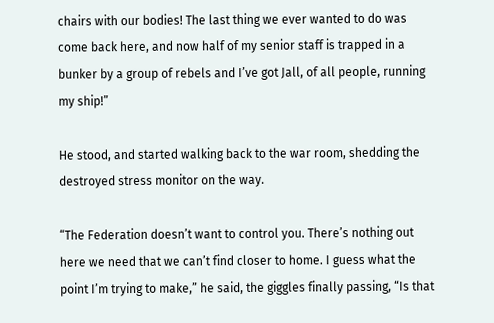chairs with our bodies! The last thing we ever wanted to do was come back here, and now half of my senior staff is trapped in a bunker by a group of rebels and I’ve got Jall, of all people, running my ship!”

He stood, and started walking back to the war room, shedding the destroyed stress monitor on the way.

“The Federation doesn’t want to control you. There’s nothing out here we need that we can’t find closer to home. I guess what the point I’m trying to make,” he said, the giggles finally passing, “Is that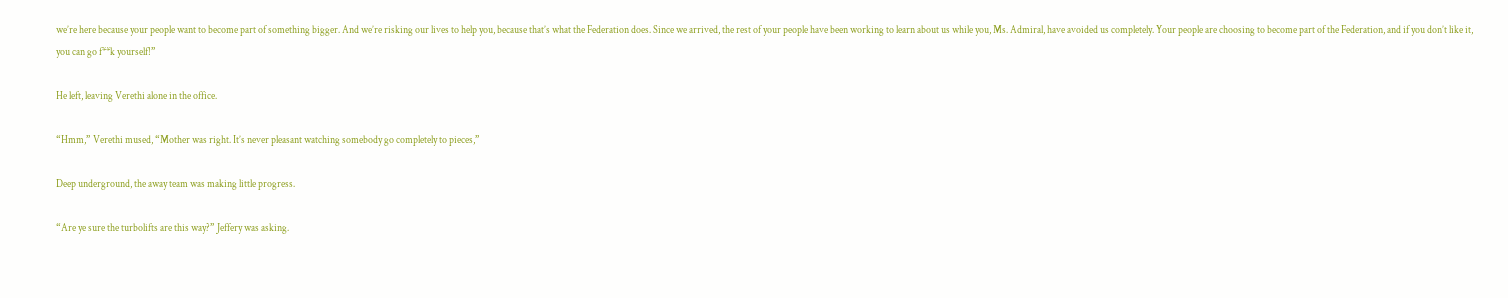we’re here because your people want to become part of something bigger. And we’re risking our lives to help you, because that’s what the Federation does. Since we arrived, the rest of your people have been working to learn about us while you, Ms. Admiral, have avoided us completely. Your people are choosing to become part of the Federation, and if you don’t like it, you can go f**k yourself!”

He left, leaving Verethi alone in the office.

“Hmm,” Verethi mused, “Mother was right. It’s never pleasant watching somebody go completely to pieces,”

Deep underground, the away team was making little progress.

“Are ye sure the turbolifts are this way?” Jeffery was asking.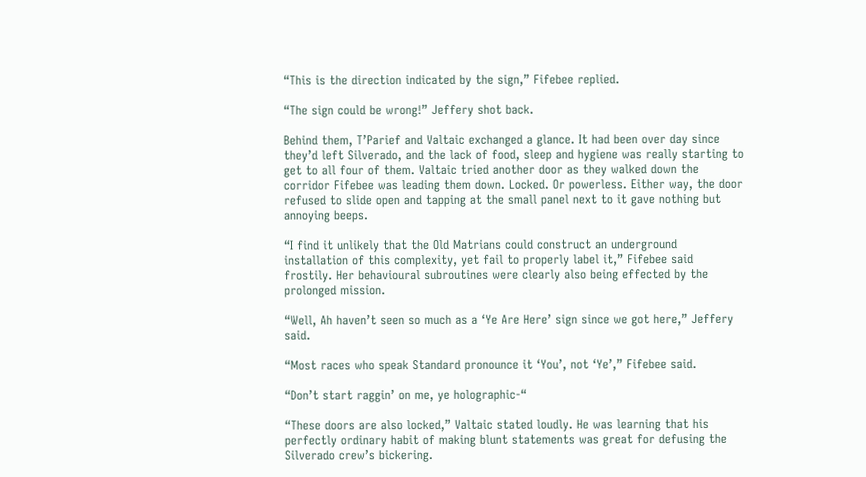“This is the direction indicated by the sign,” Fifebee replied.

“The sign could be wrong!” Jeffery shot back.

Behind them, T’Parief and Valtaic exchanged a glance. It had been over day since they’d left Silverado, and the lack of food, sleep and hygiene was really starting to get to all four of them. Valtaic tried another door as they walked down the corridor Fifebee was leading them down. Locked. Or powerless. Either way, the door refused to slide open and tapping at the small panel next to it gave nothing but annoying beeps.

“I find it unlikely that the Old Matrians could construct an underground installation of this complexity, yet fail to properly label it,” Fifebee said frostily. Her behavioural subroutines were clearly also being effected by the prolonged mission.

“Well, Ah haven’t seen so much as a ‘Ye Are Here’ sign since we got here,” Jeffery said.

“Most races who speak Standard pronounce it ‘You’, not ‘Ye’,” Fifebee said.

“Don’t start raggin’ on me, ye holographic-“

“These doors are also locked,” Valtaic stated loudly. He was learning that his perfectly ordinary habit of making blunt statements was great for defusing the Silverado crew’s bickering.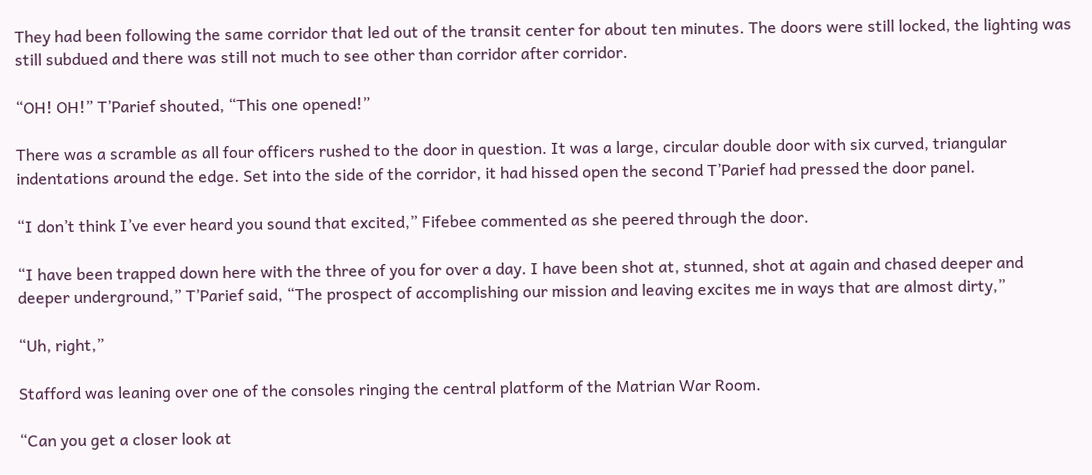They had been following the same corridor that led out of the transit center for about ten minutes. The doors were still locked, the lighting was still subdued and there was still not much to see other than corridor after corridor.

“OH! OH!” T’Parief shouted, “This one opened!”

There was a scramble as all four officers rushed to the door in question. It was a large, circular double door with six curved, triangular indentations around the edge. Set into the side of the corridor, it had hissed open the second T’Parief had pressed the door panel.

“I don’t think I’ve ever heard you sound that excited,” Fifebee commented as she peered through the door.

“I have been trapped down here with the three of you for over a day. I have been shot at, stunned, shot at again and chased deeper and deeper underground,” T’Parief said, “The prospect of accomplishing our mission and leaving excites me in ways that are almost dirty,”

“Uh, right,”

Stafford was leaning over one of the consoles ringing the central platform of the Matrian War Room.

“Can you get a closer look at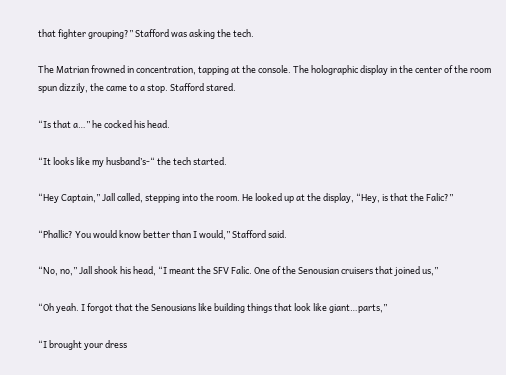that fighter grouping?” Stafford was asking the tech.

The Matrian frowned in concentration, tapping at the console. The holographic display in the center of the room spun dizzily, the came to a stop. Stafford stared.

“Is that a…” he cocked his head.

“It looks like my husband’s-“ the tech started.

“Hey Captain,” Jall called, stepping into the room. He looked up at the display, “Hey, is that the Falic?”

“Phallic? You would know better than I would,” Stafford said.

“No, no,” Jall shook his head, “I meant the SFV Falic. One of the Senousian cruisers that joined us,”

“Oh yeah. I forgot that the Senousians like building things that look like giant…parts,”

“I brought your dress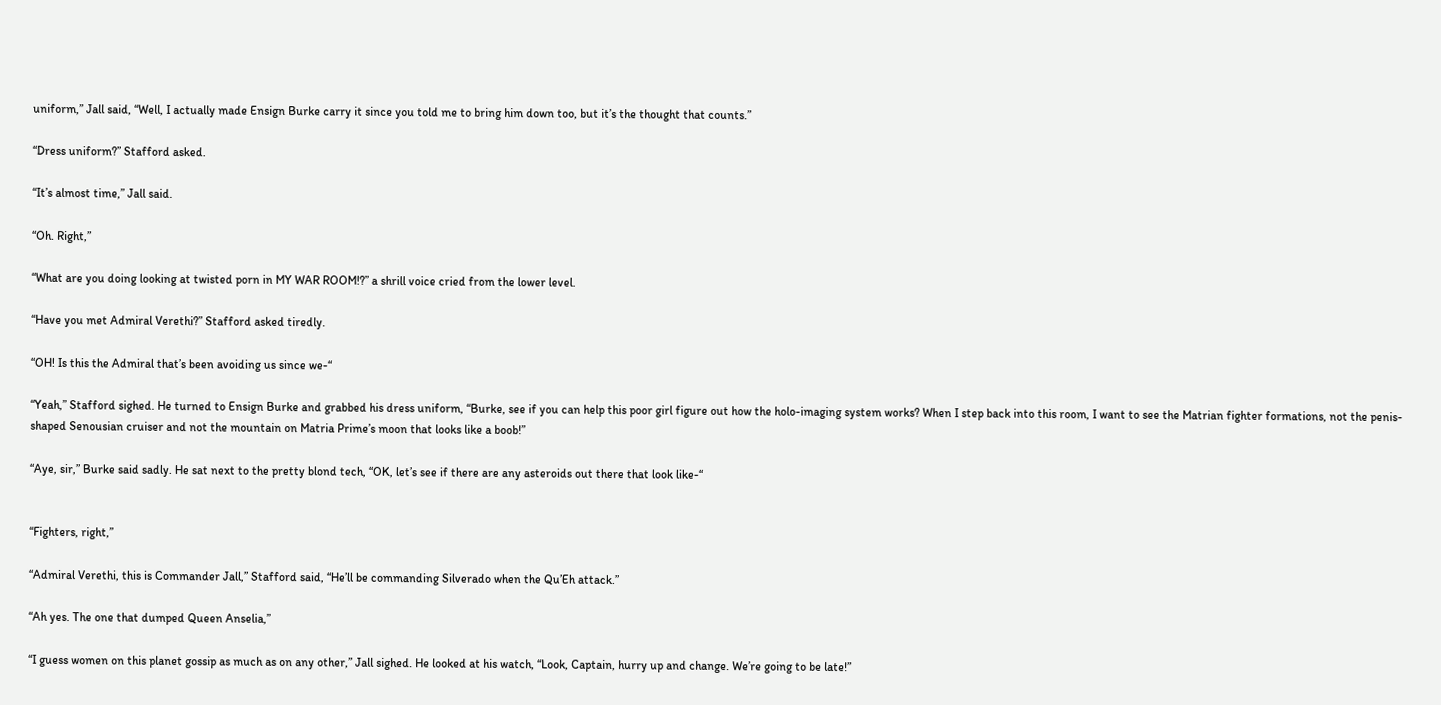uniform,” Jall said, “Well, I actually made Ensign Burke carry it since you told me to bring him down too, but it’s the thought that counts.”

“Dress uniform?” Stafford asked.

“It’s almost time,” Jall said.

“Oh. Right,”

“What are you doing looking at twisted porn in MY WAR ROOM!?” a shrill voice cried from the lower level.

“Have you met Admiral Verethi?” Stafford asked tiredly.

“OH! Is this the Admiral that’s been avoiding us since we-“

“Yeah,” Stafford sighed. He turned to Ensign Burke and grabbed his dress uniform, “Burke, see if you can help this poor girl figure out how the holo-imaging system works? When I step back into this room, I want to see the Matrian fighter formations, not the penis-shaped Senousian cruiser and not the mountain on Matria Prime’s moon that looks like a boob!”

“Aye, sir,” Burke said sadly. He sat next to the pretty blond tech, “OK, let’s see if there are any asteroids out there that look like-“


“Fighters, right,”

“Admiral Verethi, this is Commander Jall,” Stafford said, “He’ll be commanding Silverado when the Qu’Eh attack.”

“Ah yes. The one that dumped Queen Anselia,”

“I guess women on this planet gossip as much as on any other,” Jall sighed. He looked at his watch, “Look, Captain, hurry up and change. We’re going to be late!”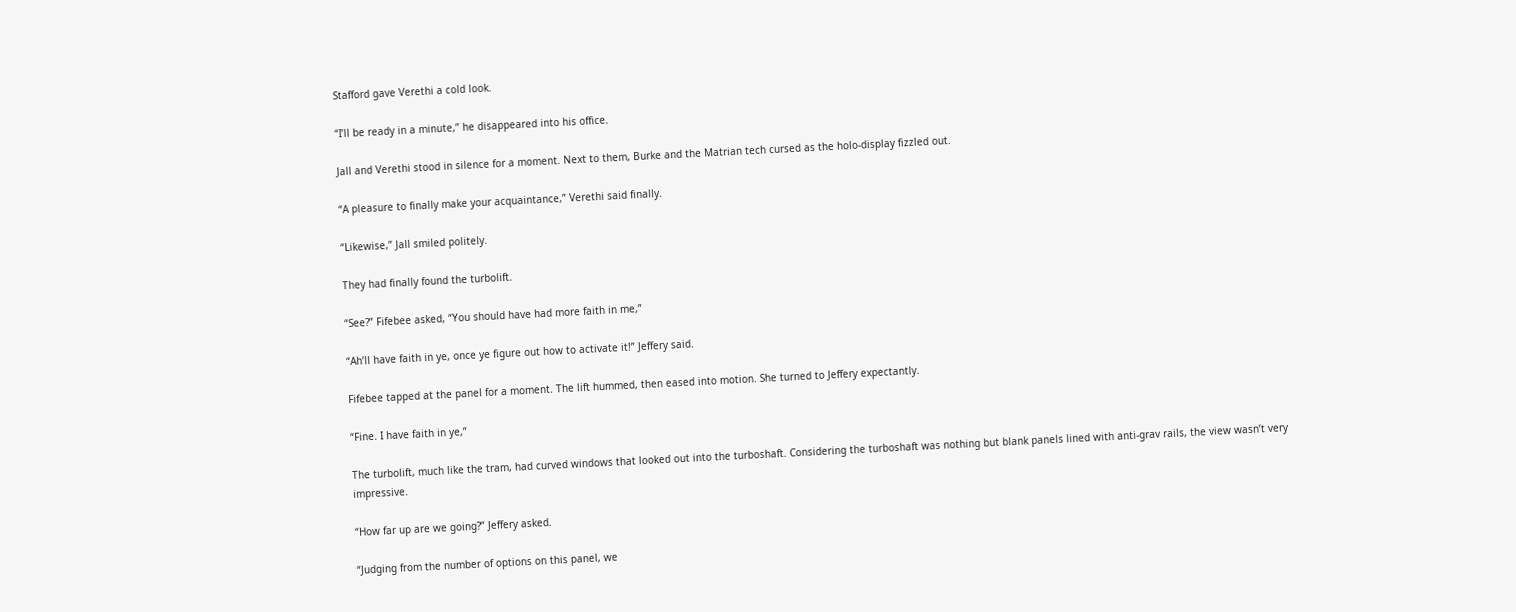Stafford gave Verethi a cold look.

“I’ll be ready in a minute,” he disappeared into his office.

Jall and Verethi stood in silence for a moment. Next to them, Burke and the Matrian tech cursed as the holo-display fizzled out.

“A pleasure to finally make your acquaintance,” Verethi said finally.

“Likewise,” Jall smiled politely.

They had finally found the turbolift.

“See?” Fifebee asked, “You should have had more faith in me,”

“Ah’ll have faith in ye, once ye figure out how to activate it!” Jeffery said.

Fifebee tapped at the panel for a moment. The lift hummed, then eased into motion. She turned to Jeffery expectantly.

“Fine. I have faith in ye,”

The turbolift, much like the tram, had curved windows that looked out into the turboshaft. Considering the turboshaft was nothing but blank panels lined with anti-grav rails, the view wasn’t very impressive.

“How far up are we going?” Jeffery asked.

“Judging from the number of options on this panel, we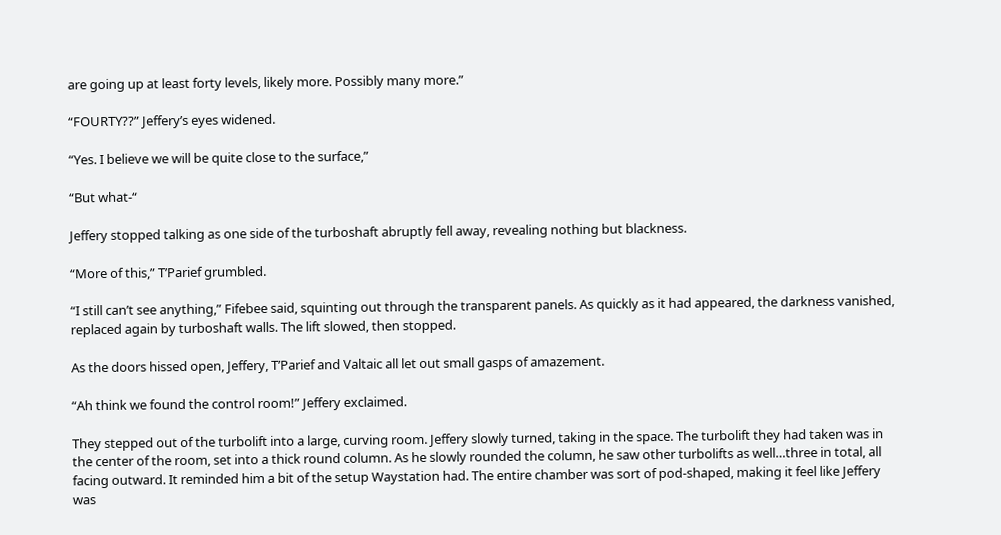are going up at least forty levels, likely more. Possibly many more.”

“FOURTY??” Jeffery’s eyes widened.

“Yes. I believe we will be quite close to the surface,”

“But what-“

Jeffery stopped talking as one side of the turboshaft abruptly fell away, revealing nothing but blackness.

“More of this,” T’Parief grumbled.

“I still can’t see anything,” Fifebee said, squinting out through the transparent panels. As quickly as it had appeared, the darkness vanished, replaced again by turboshaft walls. The lift slowed, then stopped.

As the doors hissed open, Jeffery, T’Parief and Valtaic all let out small gasps of amazement.

“Ah think we found the control room!” Jeffery exclaimed.

They stepped out of the turbolift into a large, curving room. Jeffery slowly turned, taking in the space. The turbolift they had taken was in the center of the room, set into a thick round column. As he slowly rounded the column, he saw other turbolifts as well…three in total, all facing outward. It reminded him a bit of the setup Waystation had. The entire chamber was sort of pod-shaped, making it feel like Jeffery was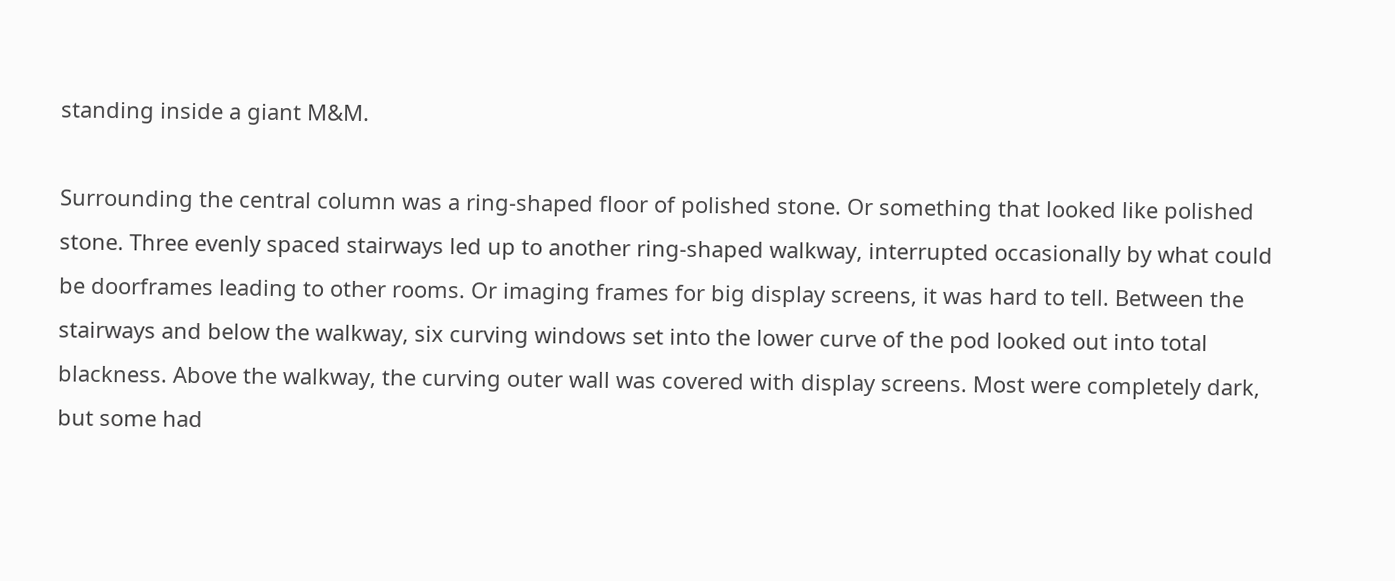standing inside a giant M&M.

Surrounding the central column was a ring-shaped floor of polished stone. Or something that looked like polished stone. Three evenly spaced stairways led up to another ring-shaped walkway, interrupted occasionally by what could be doorframes leading to other rooms. Or imaging frames for big display screens, it was hard to tell. Between the stairways and below the walkway, six curving windows set into the lower curve of the pod looked out into total blackness. Above the walkway, the curving outer wall was covered with display screens. Most were completely dark, but some had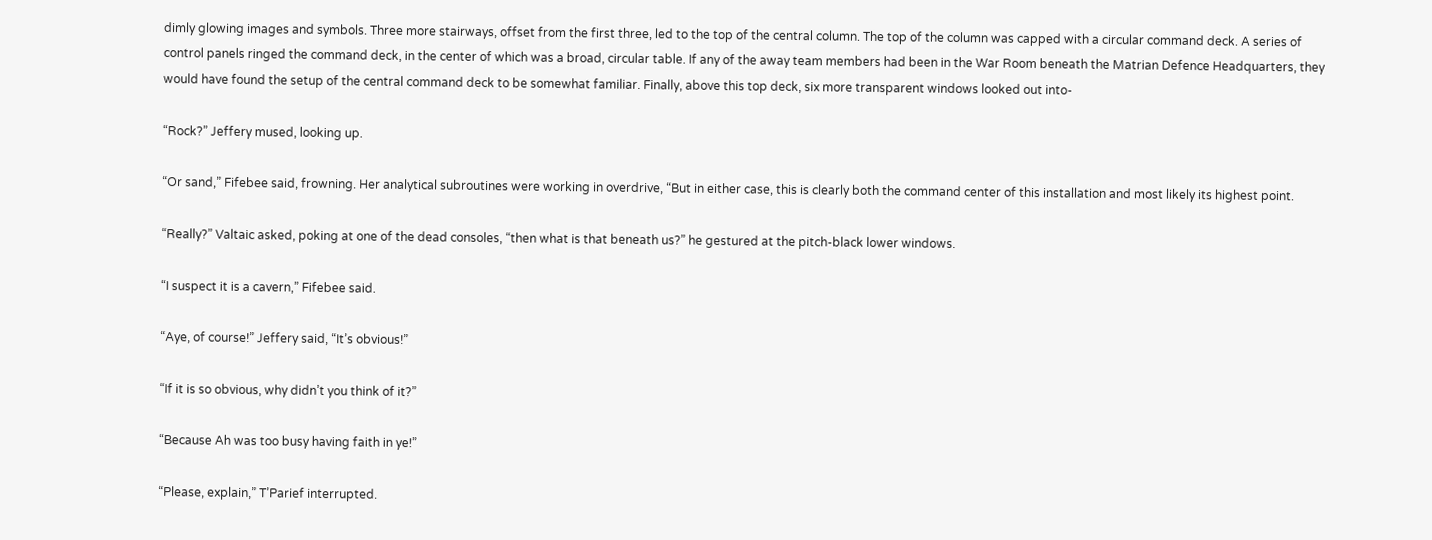dimly glowing images and symbols. Three more stairways, offset from the first three, led to the top of the central column. The top of the column was capped with a circular command deck. A series of control panels ringed the command deck, in the center of which was a broad, circular table. If any of the away team members had been in the War Room beneath the Matrian Defence Headquarters, they would have found the setup of the central command deck to be somewhat familiar. Finally, above this top deck, six more transparent windows looked out into-

“Rock?” Jeffery mused, looking up.

“Or sand,” Fifebee said, frowning. Her analytical subroutines were working in overdrive, “But in either case, this is clearly both the command center of this installation and most likely its highest point.

“Really?” Valtaic asked, poking at one of the dead consoles, “then what is that beneath us?” he gestured at the pitch-black lower windows.

“I suspect it is a cavern,” Fifebee said.

“Aye, of course!” Jeffery said, “It’s obvious!”

“If it is so obvious, why didn’t you think of it?”

“Because Ah was too busy having faith in ye!”

“Please, explain,” T’Parief interrupted.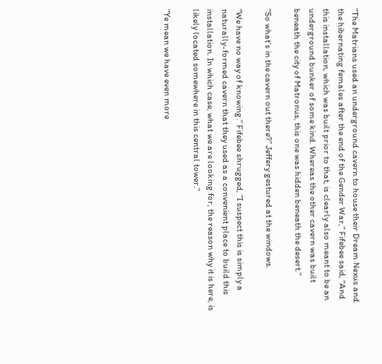“The Matrians used an underground cavern to house their Dream Nexus and the hibernating females after the end of the Gender War,” Fifebee said, “And this installation, which was built prior to that, is clearly also meant to be an underground bunker of some kind. Whereas the other cavern was built beneath the city of Matronus, this one was hidden beneath the desert.”

“So what’s in the cavern out there?” Jeffery gestured at the windows.

“We have no way of knowing.” Fifebee shrugged, “I suspect this is simply a naturally-formed cavern that they used as a convenient place to build this installation. In which case, what we are looking for, the reason why it is here, is likely located somewhere in this central tower.”

“Ye mean we have even more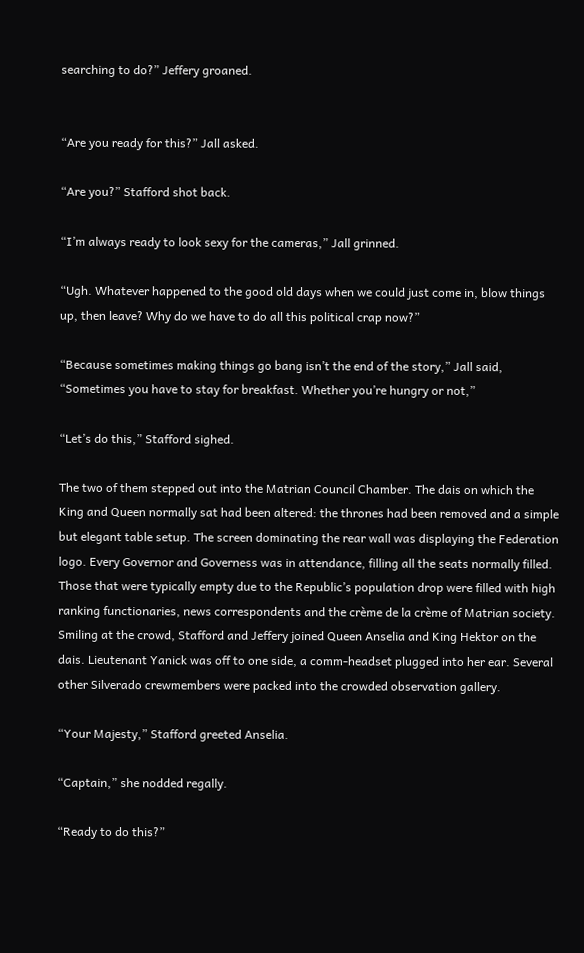searching to do?” Jeffery groaned.


“Are you ready for this?” Jall asked.

“Are you?” Stafford shot back.

“I’m always ready to look sexy for the cameras,” Jall grinned.

“Ugh. Whatever happened to the good old days when we could just come in, blow things up, then leave? Why do we have to do all this political crap now?”

“Because sometimes making things go bang isn’t the end of the story,” Jall said, “Sometimes you have to stay for breakfast. Whether you’re hungry or not,”

“Let’s do this,” Stafford sighed.

The two of them stepped out into the Matrian Council Chamber. The dais on which the King and Queen normally sat had been altered: the thrones had been removed and a simple but elegant table setup. The screen dominating the rear wall was displaying the Federation logo. Every Governor and Governess was in attendance, filling all the seats normally filled. Those that were typically empty due to the Republic’s population drop were filled with high ranking functionaries, news correspondents and the crème de la crème of Matrian society. Smiling at the crowd, Stafford and Jeffery joined Queen Anselia and King Hektor on the dais. Lieutenant Yanick was off to one side, a comm-headset plugged into her ear. Several other Silverado crewmembers were packed into the crowded observation gallery.

“Your Majesty,” Stafford greeted Anselia.

“Captain,” she nodded regally.

“Ready to do this?”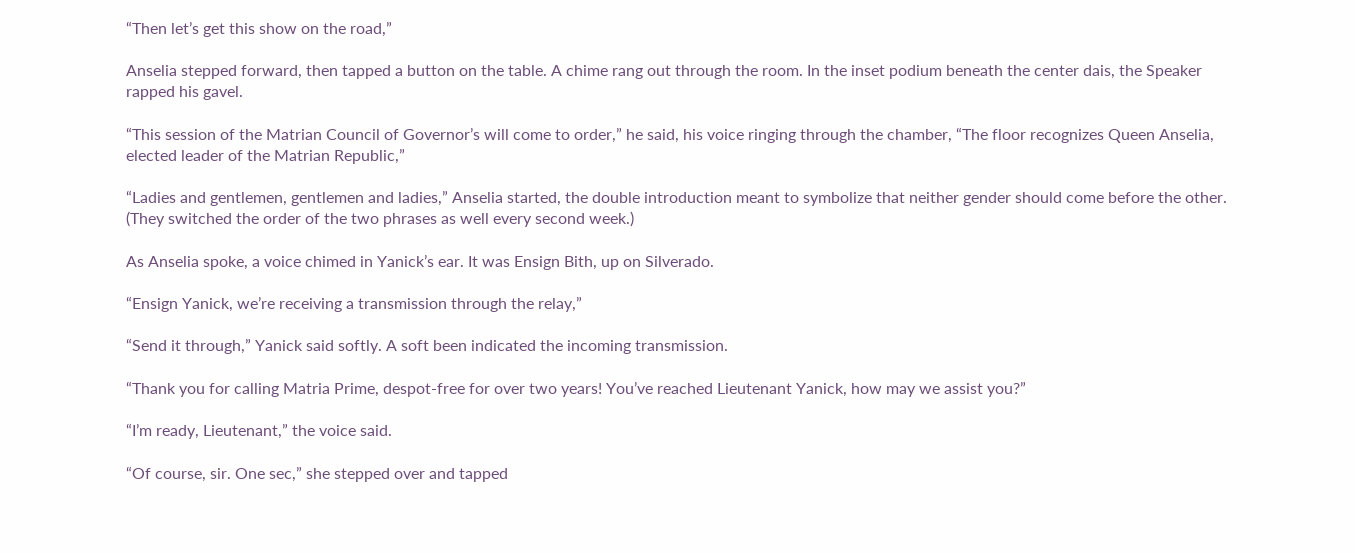“Then let’s get this show on the road,”

Anselia stepped forward, then tapped a button on the table. A chime rang out through the room. In the inset podium beneath the center dais, the Speaker rapped his gavel.

“This session of the Matrian Council of Governor’s will come to order,” he said, his voice ringing through the chamber, “The floor recognizes Queen Anselia, elected leader of the Matrian Republic,”

“Ladies and gentlemen, gentlemen and ladies,” Anselia started, the double introduction meant to symbolize that neither gender should come before the other. (They switched the order of the two phrases as well every second week.)

As Anselia spoke, a voice chimed in Yanick’s ear. It was Ensign Bith, up on Silverado.

“Ensign Yanick, we’re receiving a transmission through the relay,”

“Send it through,” Yanick said softly. A soft been indicated the incoming transmission.

“Thank you for calling Matria Prime, despot-free for over two years! You’ve reached Lieutenant Yanick, how may we assist you?”

“I’m ready, Lieutenant,” the voice said.

“Of course, sir. One sec,” she stepped over and tapped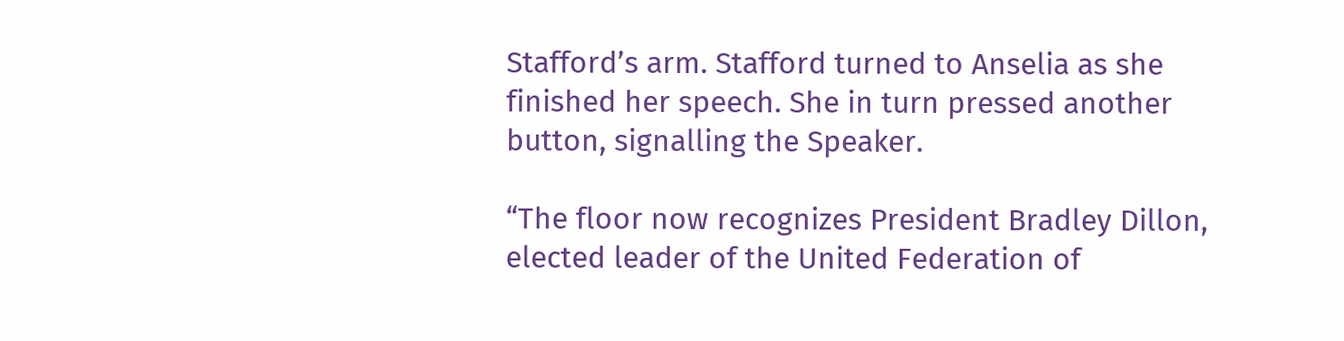Stafford’s arm. Stafford turned to Anselia as she finished her speech. She in turn pressed another button, signalling the Speaker.

“The floor now recognizes President Bradley Dillon, elected leader of the United Federation of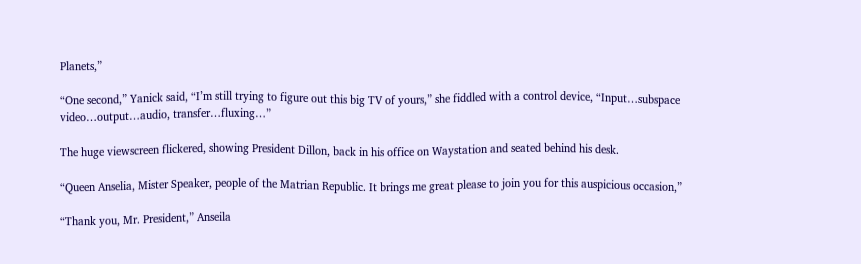Planets,”

“One second,” Yanick said, “I’m still trying to figure out this big TV of yours,” she fiddled with a control device, “Input…subspace video…output…audio, transfer…fluxing…”

The huge viewscreen flickered, showing President Dillon, back in his office on Waystation and seated behind his desk.

“Queen Anselia, Mister Speaker, people of the Matrian Republic. It brings me great please to join you for this auspicious occasion,”

“Thank you, Mr. President,” Anseila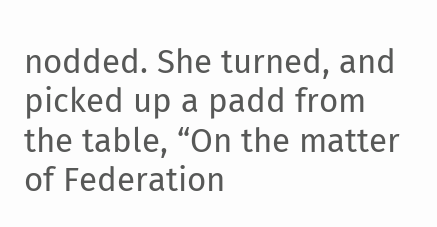nodded. She turned, and picked up a padd from the table, “On the matter of Federation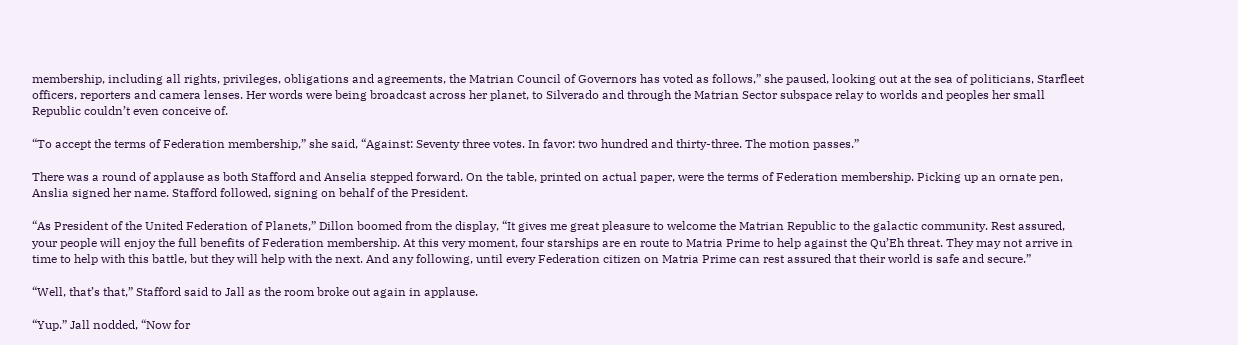membership, including all rights, privileges, obligations and agreements, the Matrian Council of Governors has voted as follows,” she paused, looking out at the sea of politicians, Starfleet officers, reporters and camera lenses. Her words were being broadcast across her planet, to Silverado and through the Matrian Sector subspace relay to worlds and peoples her small Republic couldn’t even conceive of.

“To accept the terms of Federation membership,” she said, “Against: Seventy three votes. In favor: two hundred and thirty-three. The motion passes.”

There was a round of applause as both Stafford and Anselia stepped forward. On the table, printed on actual paper, were the terms of Federation membership. Picking up an ornate pen, Anslia signed her name. Stafford followed, signing on behalf of the President.

“As President of the United Federation of Planets,” Dillon boomed from the display, “It gives me great pleasure to welcome the Matrian Republic to the galactic community. Rest assured, your people will enjoy the full benefits of Federation membership. At this very moment, four starships are en route to Matria Prime to help against the Qu’Eh threat. They may not arrive in time to help with this battle, but they will help with the next. And any following, until every Federation citizen on Matria Prime can rest assured that their world is safe and secure.”

“Well, that’s that,” Stafford said to Jall as the room broke out again in applause.

“Yup.” Jall nodded, “Now for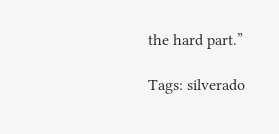the hard part.”

Tags: silverado